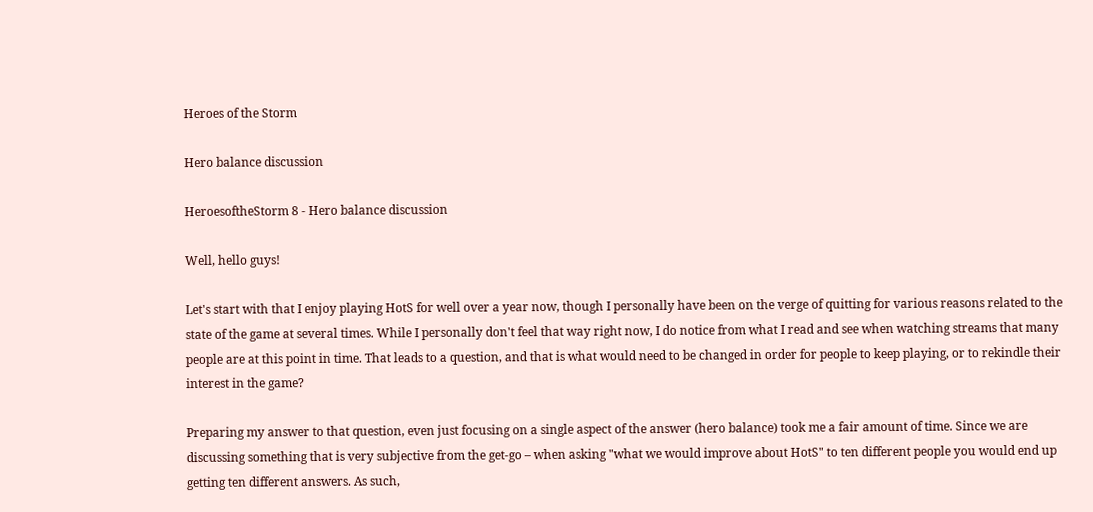Heroes of the Storm

Hero balance discussion

HeroesoftheStorm 8 - Hero balance discussion

Well, hello guys!

Let's start with that I enjoy playing HotS for well over a year now, though I personally have been on the verge of quitting for various reasons related to the state of the game at several times. While I personally don't feel that way right now, I do notice from what I read and see when watching streams that many people are at this point in time. That leads to a question, and that is what would need to be changed in order for people to keep playing, or to rekindle their interest in the game?

Preparing my answer to that question, even just focusing on a single aspect of the answer (hero balance) took me a fair amount of time. Since we are discussing something that is very subjective from the get-go – when asking "what we would improve about HotS" to ten different people you would end up getting ten different answers. As such,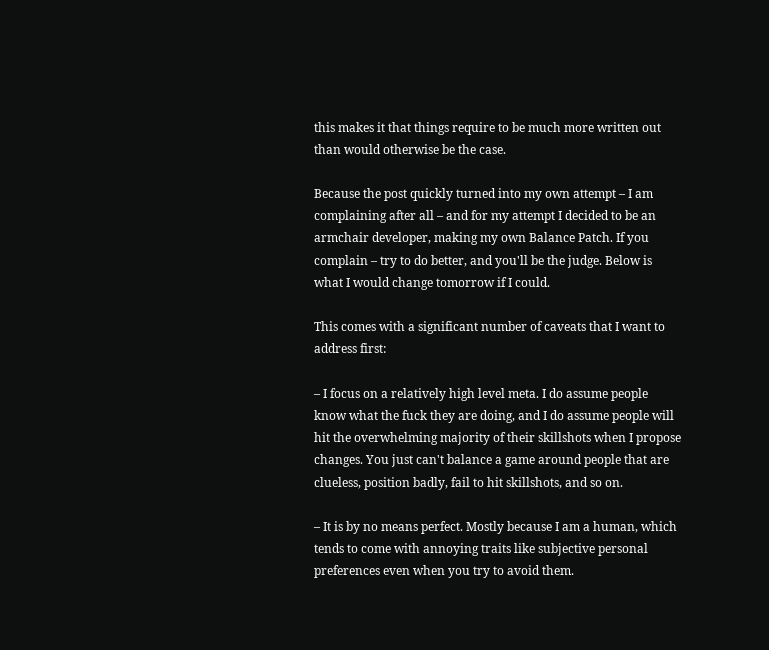this makes it that things require to be much more written out than would otherwise be the case.

Because the post quickly turned into my own attempt – I am complaining after all – and for my attempt I decided to be an armchair developer, making my own Balance Patch. If you complain – try to do better, and you'll be the judge. Below is what I would change tomorrow if I could.

This comes with a significant number of caveats that I want to address first:

– I focus on a relatively high level meta. I do assume people know what the fuck they are doing, and I do assume people will hit the overwhelming majority of their skillshots when I propose changes. You just can't balance a game around people that are clueless, position badly, fail to hit skillshots, and so on.

– It is by no means perfect. Mostly because I am a human, which tends to come with annoying traits like subjective personal preferences even when you try to avoid them.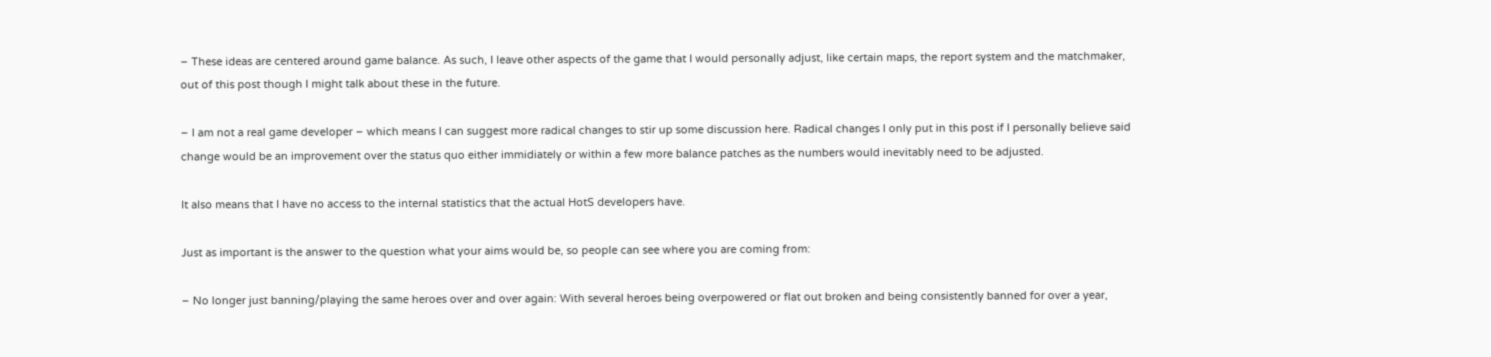– These ideas are centered around game balance. As such, I leave other aspects of the game that I would personally adjust, like certain maps, the report system and the matchmaker, out of this post though I might talk about these in the future.

– I am not a real game developer – which means I can suggest more radical changes to stir up some discussion here. Radical changes I only put in this post if I personally believe said change would be an improvement over the status quo either immidiately or within a few more balance patches as the numbers would inevitably need to be adjusted.

It also means that I have no access to the internal statistics that the actual HotS developers have.

Just as important is the answer to the question what your aims would be, so people can see where you are coming from:

– No longer just banning/playing the same heroes over and over again: With several heroes being overpowered or flat out broken and being consistently banned for over a year,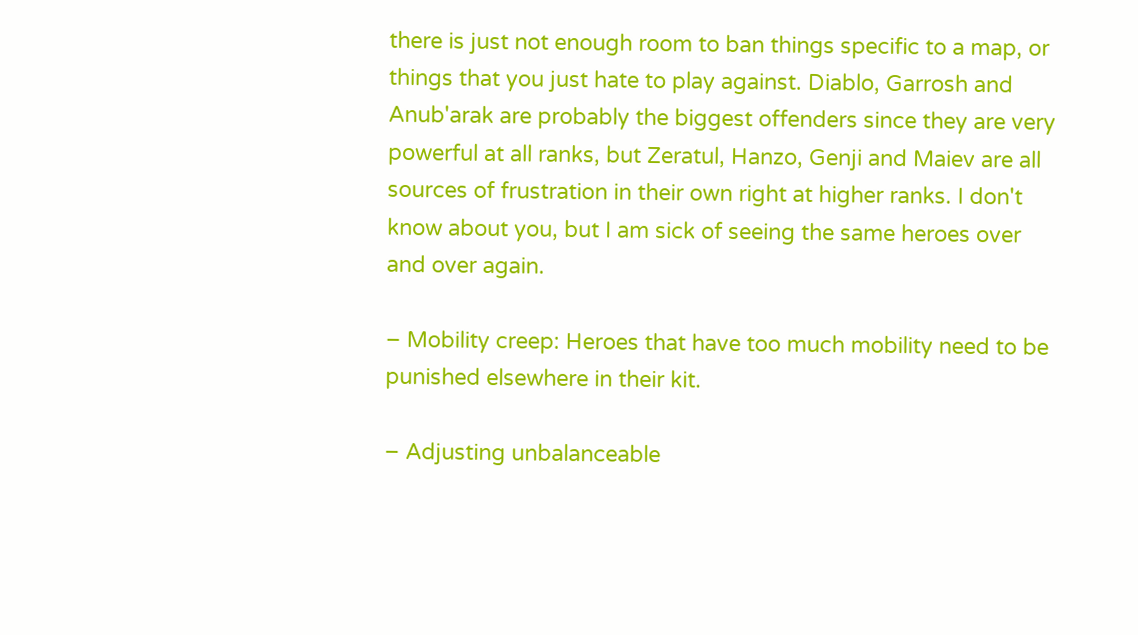there is just not enough room to ban things specific to a map, or things that you just hate to play against. Diablo, Garrosh and Anub'arak are probably the biggest offenders since they are very powerful at all ranks, but Zeratul, Hanzo, Genji and Maiev are all sources of frustration in their own right at higher ranks. I don't know about you, but I am sick of seeing the same heroes over and over again.

– Mobility creep: Heroes that have too much mobility need to be punished elsewhere in their kit.

– Adjusting unbalanceable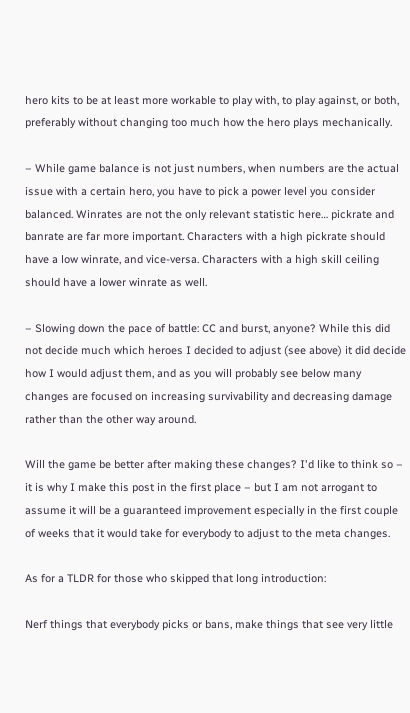hero kits to be at least more workable to play with, to play against, or both, preferably without changing too much how the hero plays mechanically.

– While game balance is not just numbers, when numbers are the actual issue with a certain hero, you have to pick a power level you consider balanced. Winrates are not the only relevant statistic here… pickrate and banrate are far more important. Characters with a high pickrate should have a low winrate, and vice-versa. Characters with a high skill ceiling should have a lower winrate as well.

– Slowing down the pace of battle: CC and burst, anyone? While this did not decide much which heroes I decided to adjust (see above) it did decide how I would adjust them, and as you will probably see below many changes are focused on increasing survivability and decreasing damage rather than the other way around.

Will the game be better after making these changes? I'd like to think so – it is why I make this post in the first place – but I am not arrogant to assume it will be a guaranteed improvement especially in the first couple of weeks that it would take for everybody to adjust to the meta changes.

As for a TLDR for those who skipped that long introduction:

Nerf things that everybody picks or bans, make things that see very little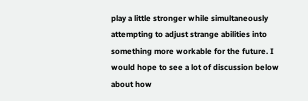play a little stronger while simultaneously attempting to adjust strange abilities into something more workable for the future. I would hope to see a lot of discussion below about how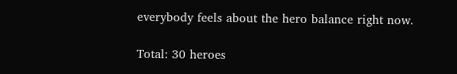everybody feels about the hero balance right now.

Total: 30 heroes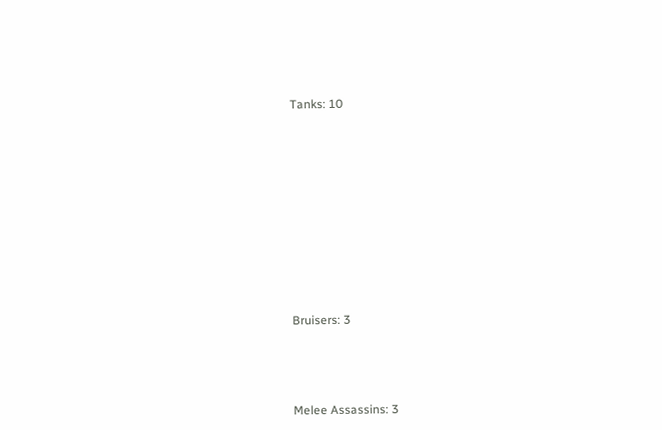Tanks: 10











Bruisers: 3




Melee Assassins: 3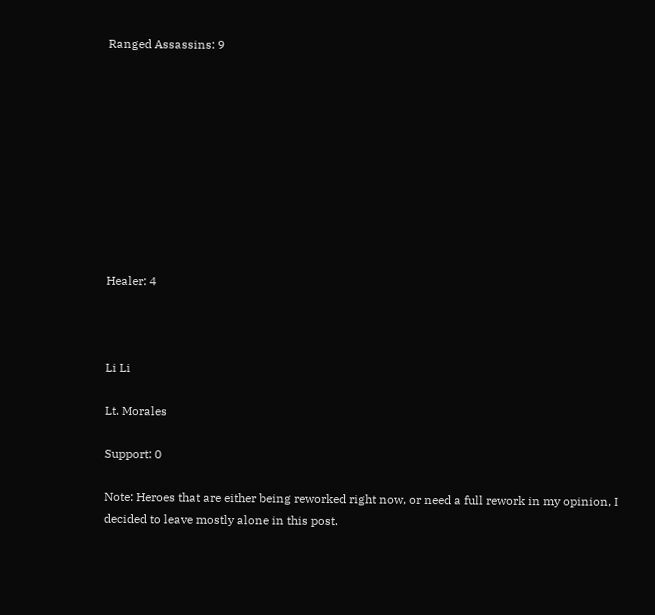Ranged Assassins: 9










Healer: 4



Li Li

Lt. Morales

Support: 0

Note: Heroes that are either being reworked right now, or need a full rework in my opinion, I decided to leave mostly alone in this post.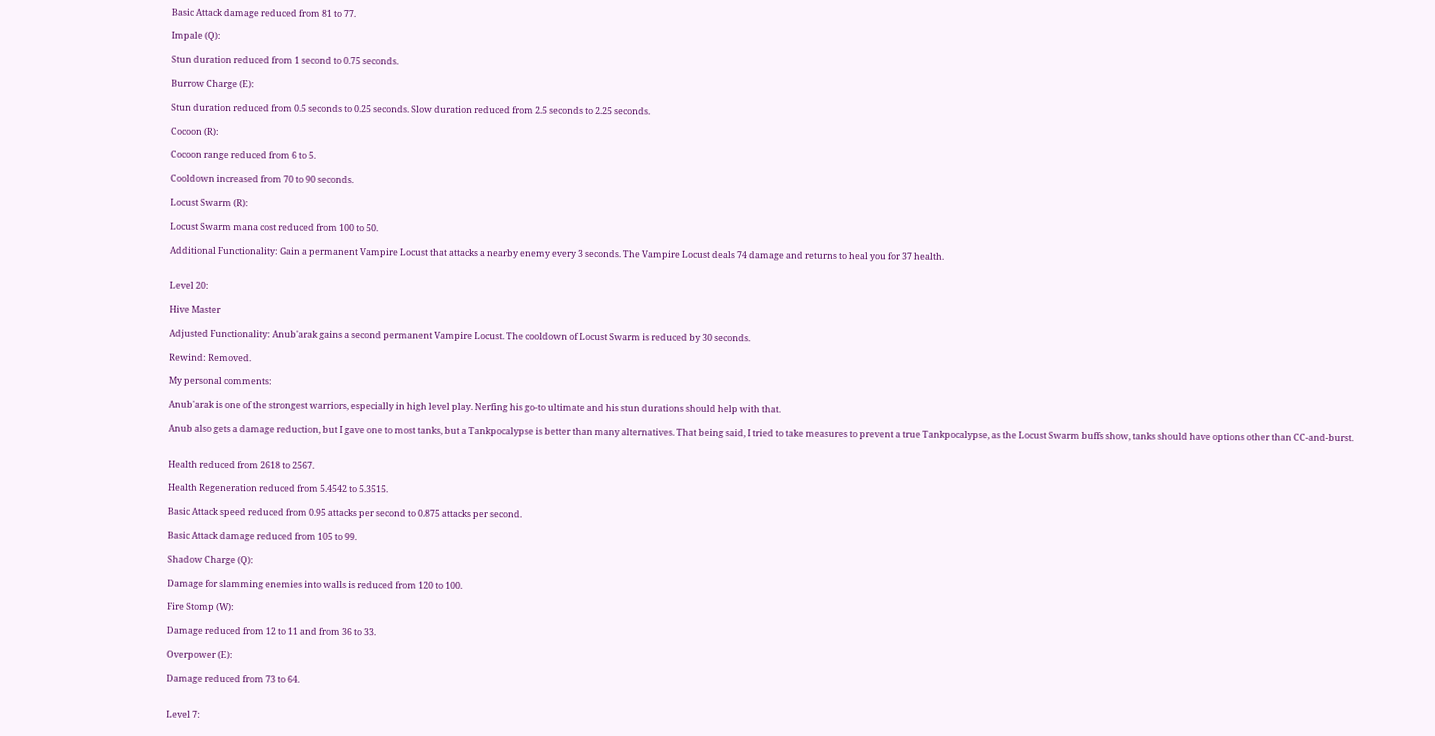Basic Attack damage reduced from 81 to 77.

Impale (Q):

Stun duration reduced from 1 second to 0.75 seconds.

Burrow Charge (E):

Stun duration reduced from 0.5 seconds to 0.25 seconds. Slow duration reduced from 2.5 seconds to 2.25 seconds.

Cocoon (R):

Cocoon range reduced from 6 to 5.

Cooldown increased from 70 to 90 seconds.

Locust Swarm (R):

Locust Swarm mana cost reduced from 100 to 50.

Additional Functionality: Gain a permanent Vampire Locust that attacks a nearby enemy every 3 seconds. The Vampire Locust deals 74 damage and returns to heal you for 37 health.


Level 20:

Hive Master

Adjusted Functionality: Anub'arak gains a second permanent Vampire Locust. The cooldown of Locust Swarm is reduced by 30 seconds.

Rewind: Removed.

My personal comments:

Anub'arak is one of the strongest warriors, especially in high level play. Nerfing his go-to ultimate and his stun durations should help with that.

Anub also gets a damage reduction, but I gave one to most tanks, but a Tankpocalypse is better than many alternatives. That being said, I tried to take measures to prevent a true Tankpocalypse, as the Locust Swarm buffs show, tanks should have options other than CC-and-burst.


Health reduced from 2618 to 2567.

Health Regeneration reduced from 5.4542 to 5.3515.

Basic Attack speed reduced from 0.95 attacks per second to 0.875 attacks per second.

Basic Attack damage reduced from 105 to 99.

Shadow Charge (Q):

Damage for slamming enemies into walls is reduced from 120 to 100.

Fire Stomp (W):

Damage reduced from 12 to 11 and from 36 to 33.

Overpower (E):

Damage reduced from 73 to 64.


Level 7: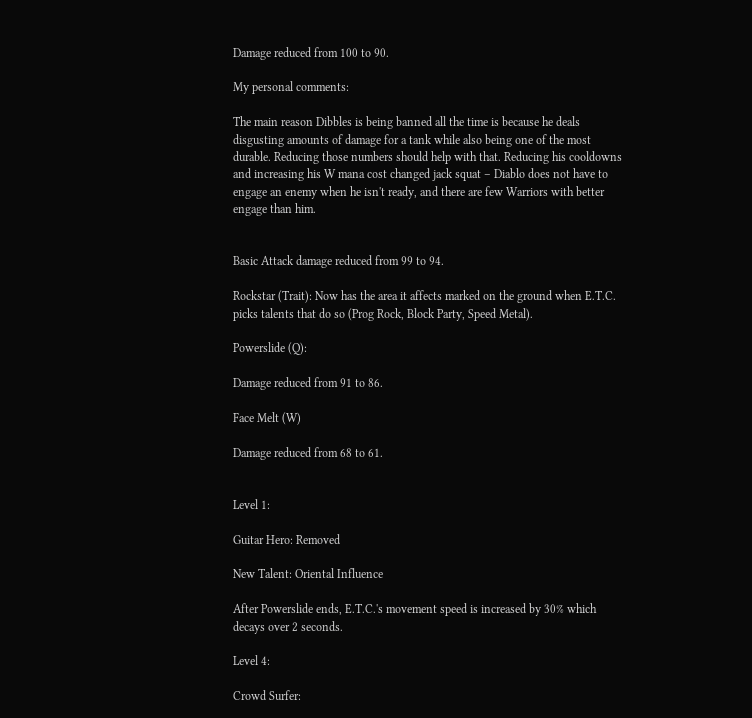Damage reduced from 100 to 90.

My personal comments:

The main reason Dibbles is being banned all the time is because he deals disgusting amounts of damage for a tank while also being one of the most durable. Reducing those numbers should help with that. Reducing his cooldowns and increasing his W mana cost changed jack squat – Diablo does not have to engage an enemy when he isn't ready, and there are few Warriors with better engage than him.


Basic Attack damage reduced from 99 to 94.

Rockstar (Trait): Now has the area it affects marked on the ground when E.T.C. picks talents that do so (Prog Rock, Block Party, Speed Metal).

Powerslide (Q):

Damage reduced from 91 to 86.

Face Melt (W)

Damage reduced from 68 to 61.


Level 1:

Guitar Hero: Removed

New Talent: Oriental Influence

After Powerslide ends, E.T.C.'s movement speed is increased by 30% which decays over 2 seconds.

Level 4:

Crowd Surfer: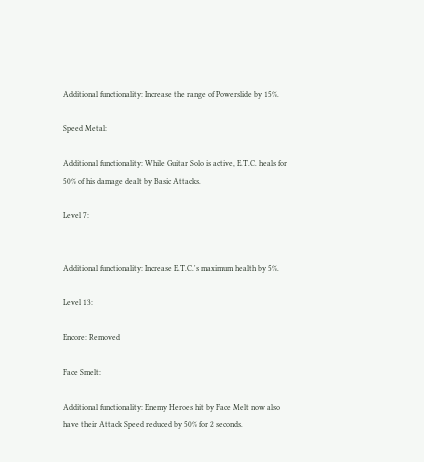Additional functionality: Increase the range of Powerslide by 15%.

Speed Metal:

Additional functionality: While Guitar Solo is active, E.T.C. heals for 50% of his damage dealt by Basic Attacks.

Level 7:


Additional functionality: Increase E.T.C.'s maximum health by 5%.

Level 13:

Encore: Removed

Face Smelt:

Additional functionality: Enemy Heroes hit by Face Melt now also have their Attack Speed reduced by 50% for 2 seconds.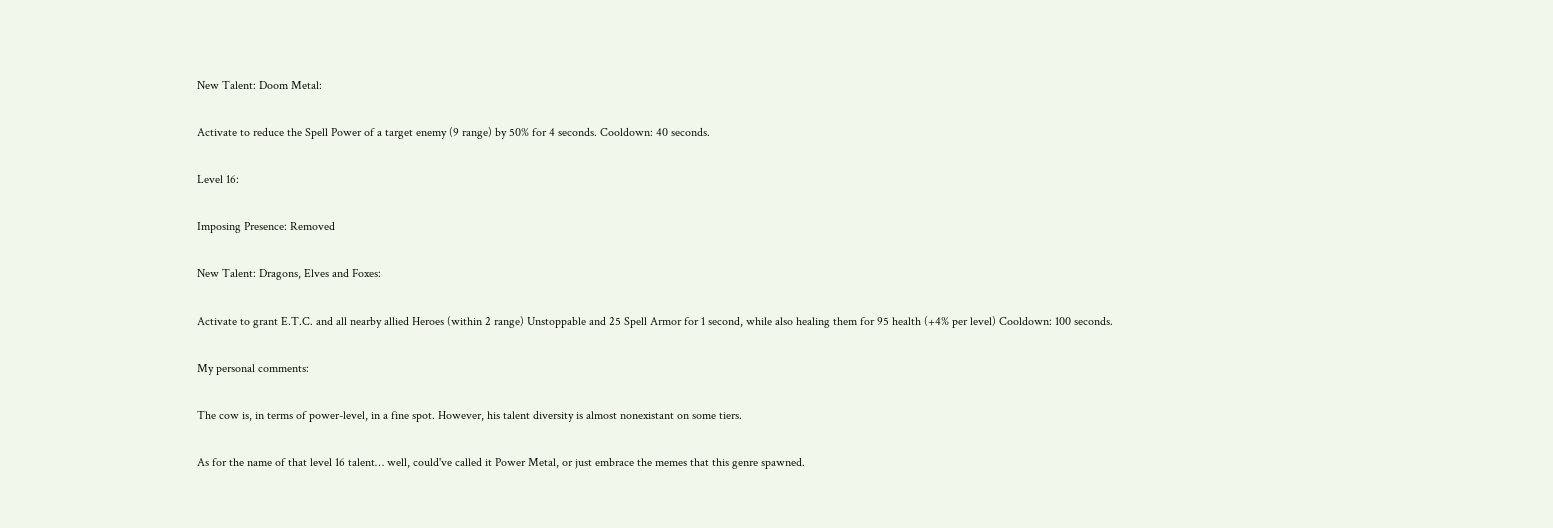New Talent: Doom Metal:

Activate to reduce the Spell Power of a target enemy (9 range) by 50% for 4 seconds. Cooldown: 40 seconds.

Level 16:

Imposing Presence: Removed

New Talent: Dragons, Elves and Foxes:

Activate to grant E.T.C. and all nearby allied Heroes (within 2 range) Unstoppable and 25 Spell Armor for 1 second, while also healing them for 95 health (+4% per level) Cooldown: 100 seconds.

My personal comments:

The cow is, in terms of power-level, in a fine spot. However, his talent diversity is almost nonexistant on some tiers.

As for the name of that level 16 talent… well, could've called it Power Metal, or just embrace the memes that this genre spawned.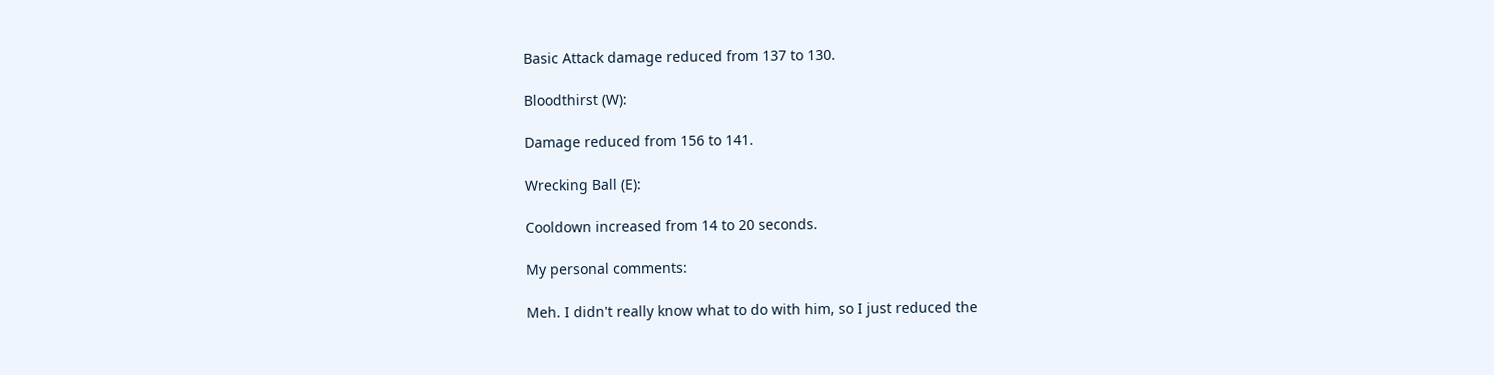Basic Attack damage reduced from 137 to 130.

Bloodthirst (W):

Damage reduced from 156 to 141.

Wrecking Ball (E):

Cooldown increased from 14 to 20 seconds.

My personal comments:

Meh. I didn't really know what to do with him, so I just reduced the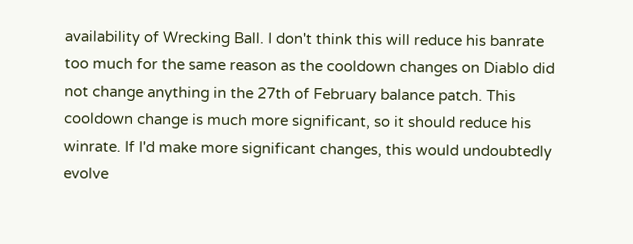availability of Wrecking Ball. I don't think this will reduce his banrate too much for the same reason as the cooldown changes on Diablo did not change anything in the 27th of February balance patch. This cooldown change is much more significant, so it should reduce his winrate. If I'd make more significant changes, this would undoubtedly evolve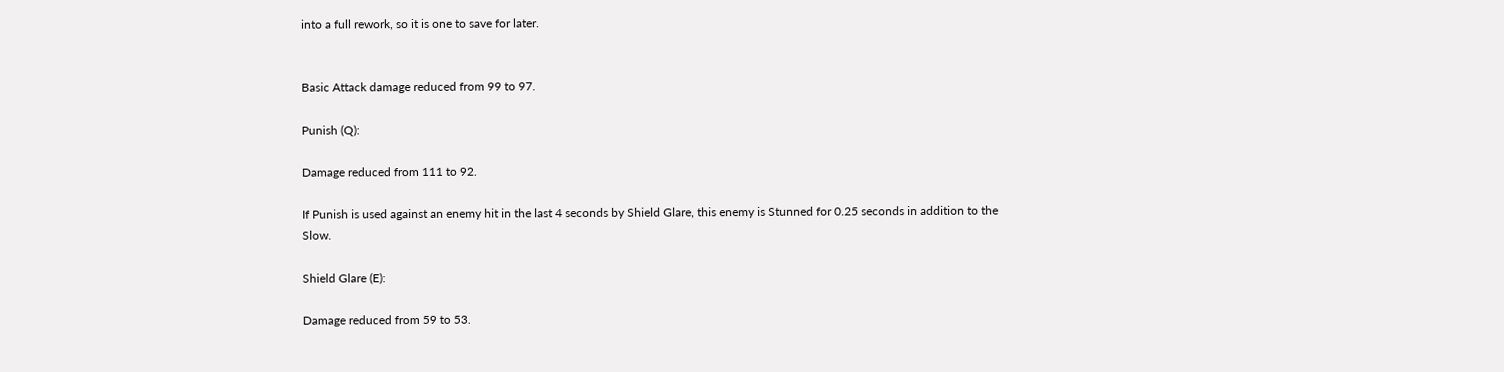into a full rework, so it is one to save for later.


Basic Attack damage reduced from 99 to 97.

Punish (Q):

Damage reduced from 111 to 92.

If Punish is used against an enemy hit in the last 4 seconds by Shield Glare, this enemy is Stunned for 0.25 seconds in addition to the Slow.

Shield Glare (E):

Damage reduced from 59 to 53.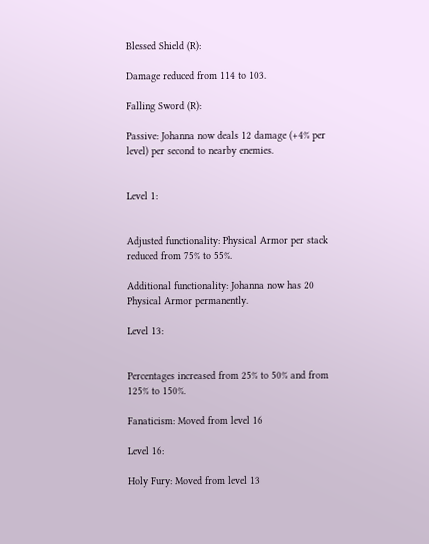Blessed Shield (R):

Damage reduced from 114 to 103.

Falling Sword (R):

Passive: Johanna now deals 12 damage (+4% per level) per second to nearby enemies.


Level 1:


Adjusted functionality: Physical Armor per stack reduced from 75% to 55%.

Additional functionality: Johanna now has 20 Physical Armor permanently.

Level 13:


Percentages increased from 25% to 50% and from 125% to 150%.

Fanaticism: Moved from level 16

Level 16:

Holy Fury: Moved from level 13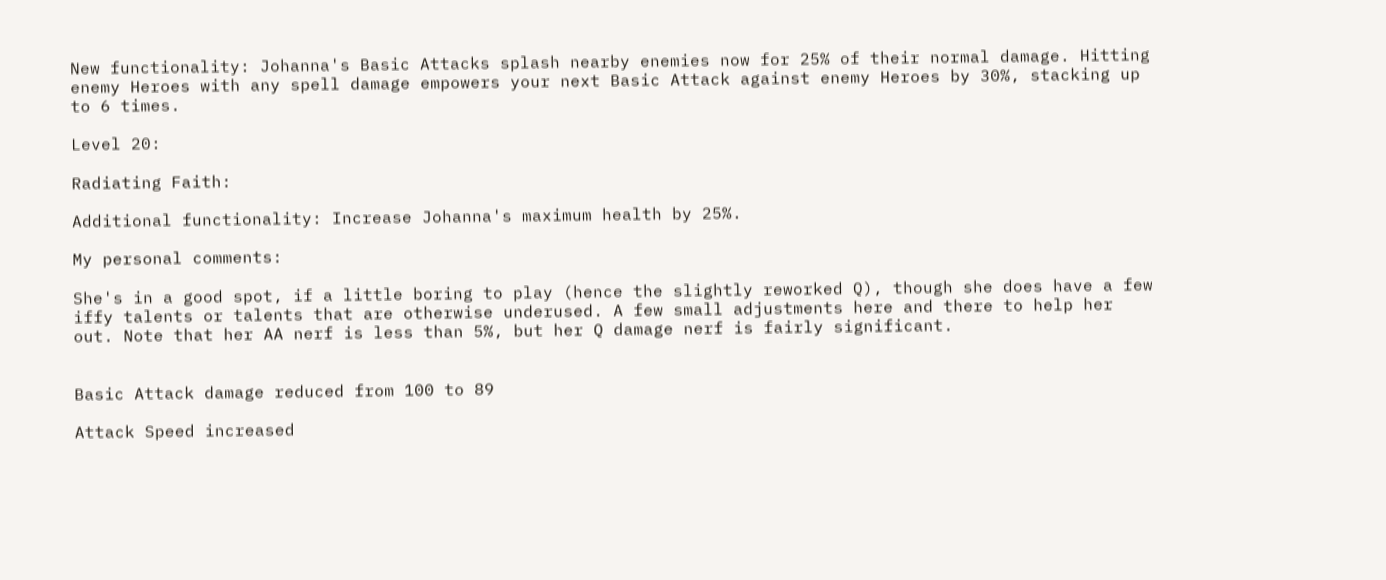New functionality: Johanna's Basic Attacks splash nearby enemies now for 25% of their normal damage. Hitting enemy Heroes with any spell damage empowers your next Basic Attack against enemy Heroes by 30%, stacking up to 6 times.

Level 20:

Radiating Faith:

Additional functionality: Increase Johanna's maximum health by 25%.

My personal comments:

She's in a good spot, if a little boring to play (hence the slightly reworked Q), though she does have a few iffy talents or talents that are otherwise underused. A few small adjustments here and there to help her out. Note that her AA nerf is less than 5%, but her Q damage nerf is fairly significant.


Basic Attack damage reduced from 100 to 89

Attack Speed increased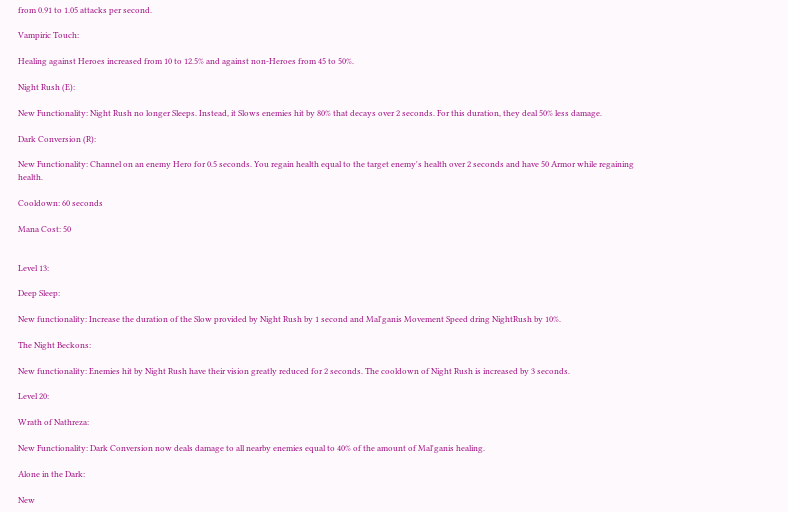from 0.91 to 1.05 attacks per second.

Vampiric Touch:

Healing against Heroes increased from 10 to 12.5% and against non-Heroes from 45 to 50%.

Night Rush (E):

New Functionality: Night Rush no longer Sleeps. Instead, it Slows enemies hit by 80% that decays over 2 seconds. For this duration, they deal 50% less damage.

Dark Conversion (R):

New Functionality: Channel on an enemy Hero for 0.5 seconds. You regain health equal to the target enemy's health over 2 seconds and have 50 Armor while regaining health.

Cooldown: 60 seconds

Mana Cost: 50


Level 13:

Deep Sleep:

New functionality: Increase the duration of the Slow provided by Night Rush by 1 second and Mal'ganis Movement Speed dring NightRush by 10%.

The Night Beckons:

New functionality: Enemies hit by Night Rush have their vision greatly reduced for 2 seconds. The cooldown of Night Rush is increased by 3 seconds.

Level 20:

Wrath of Nathreza:

New Functionality: Dark Conversion now deals damage to all nearby enemies equal to 40% of the amount of Mal'ganis healing.

Alone in the Dark:

New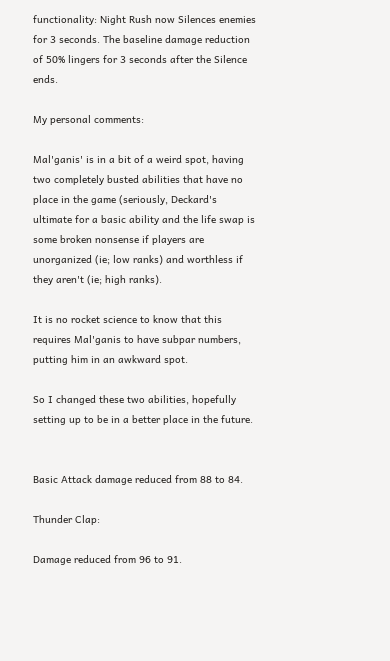functionality: Night Rush now Silences enemies for 3 seconds. The baseline damage reduction of 50% lingers for 3 seconds after the Silence ends.

My personal comments:

Mal'ganis' is in a bit of a weird spot, having two completely busted abilities that have no place in the game (seriously, Deckard's ultimate for a basic ability and the life swap is some broken nonsense if players are unorganized (ie; low ranks) and worthless if they aren't (ie; high ranks).

It is no rocket science to know that this requires Mal'ganis to have subpar numbers, putting him in an awkward spot.

So I changed these two abilities, hopefully setting up to be in a better place in the future.


Basic Attack damage reduced from 88 to 84.

Thunder Clap:

Damage reduced from 96 to 91.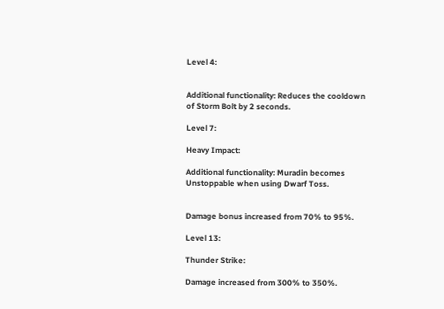Level 4:


Additional functionality: Reduces the cooldown of Storm Bolt by 2 seconds.

Level 7:

Heavy Impact:

Additional functionality: Muradin becomes Unstoppable when using Dwarf Toss.


Damage bonus increased from 70% to 95%.

Level 13:

Thunder Strike:

Damage increased from 300% to 350%.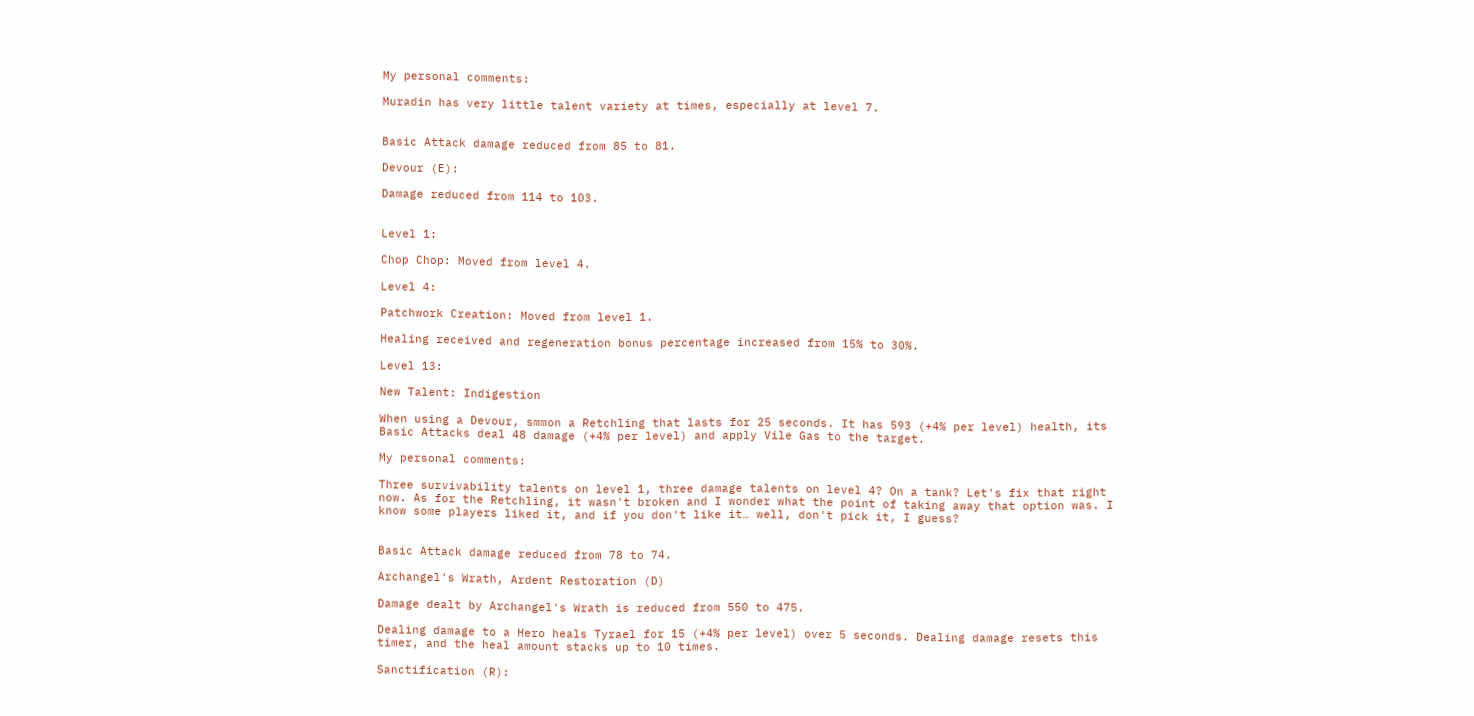My personal comments:

Muradin has very little talent variety at times, especially at level 7.


Basic Attack damage reduced from 85 to 81.

Devour (E):

Damage reduced from 114 to 103.


Level 1:

Chop Chop: Moved from level 4.

Level 4:

Patchwork Creation: Moved from level 1.

Healing received and regeneration bonus percentage increased from 15% to 30%.

Level 13:

New Talent: Indigestion

When using a Devour, smmon a Retchling that lasts for 25 seconds. It has 593 (+4% per level) health, its Basic Attacks deal 48 damage (+4% per level) and apply Vile Gas to the target.

My personal comments:

Three survivability talents on level 1, three damage talents on level 4? On a tank? Let's fix that right now. As for the Retchling, it wasn't broken and I wonder what the point of taking away that option was. I know some players liked it, and if you don't like it… well, don't pick it, I guess?


Basic Attack damage reduced from 78 to 74.

Archangel's Wrath, Ardent Restoration (D)

Damage dealt by Archangel's Wrath is reduced from 550 to 475.

Dealing damage to a Hero heals Tyrael for 15 (+4% per level) over 5 seconds. Dealing damage resets this timer, and the heal amount stacks up to 10 times.

Sanctification (R):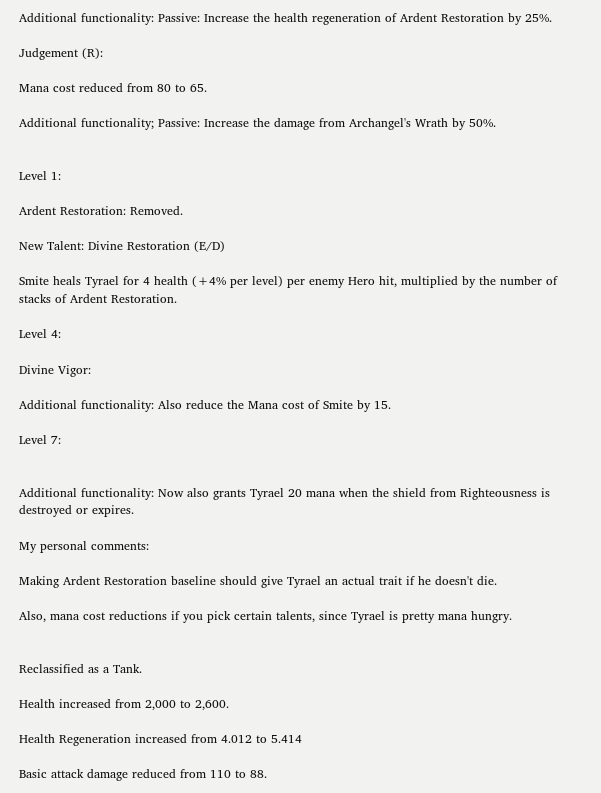Additional functionality: Passive: Increase the health regeneration of Ardent Restoration by 25%.

Judgement (R):

Mana cost reduced from 80 to 65.

Additional functionality; Passive: Increase the damage from Archangel's Wrath by 50%.


Level 1:

Ardent Restoration: Removed.

New Talent: Divine Restoration (E/D)

Smite heals Tyrael for 4 health (+4% per level) per enemy Hero hit, multiplied by the number of stacks of Ardent Restoration.

Level 4:

Divine Vigor:

Additional functionality: Also reduce the Mana cost of Smite by 15.

Level 7:


Additional functionality: Now also grants Tyrael 20 mana when the shield from Righteousness is destroyed or expires.

My personal comments:

Making Ardent Restoration baseline should give Tyrael an actual trait if he doesn't die.

Also, mana cost reductions if you pick certain talents, since Tyrael is pretty mana hungry.


Reclassified as a Tank.

Health increased from 2,000 to 2,600.

Health Regeneration increased from 4.012 to 5.414

Basic attack damage reduced from 110 to 88.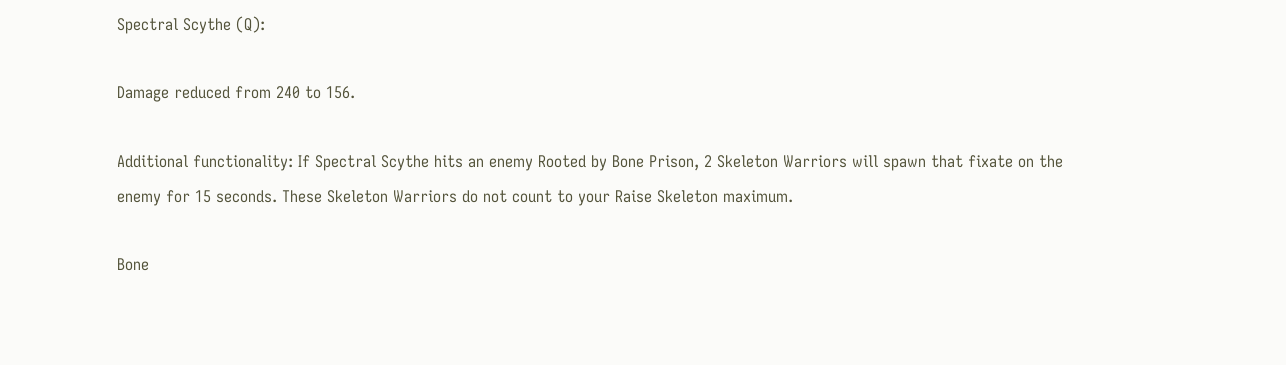Spectral Scythe (Q):

Damage reduced from 240 to 156.

Additional functionality: If Spectral Scythe hits an enemy Rooted by Bone Prison, 2 Skeleton Warriors will spawn that fixate on the enemy for 15 seconds. These Skeleton Warriors do not count to your Raise Skeleton maximum.

Bone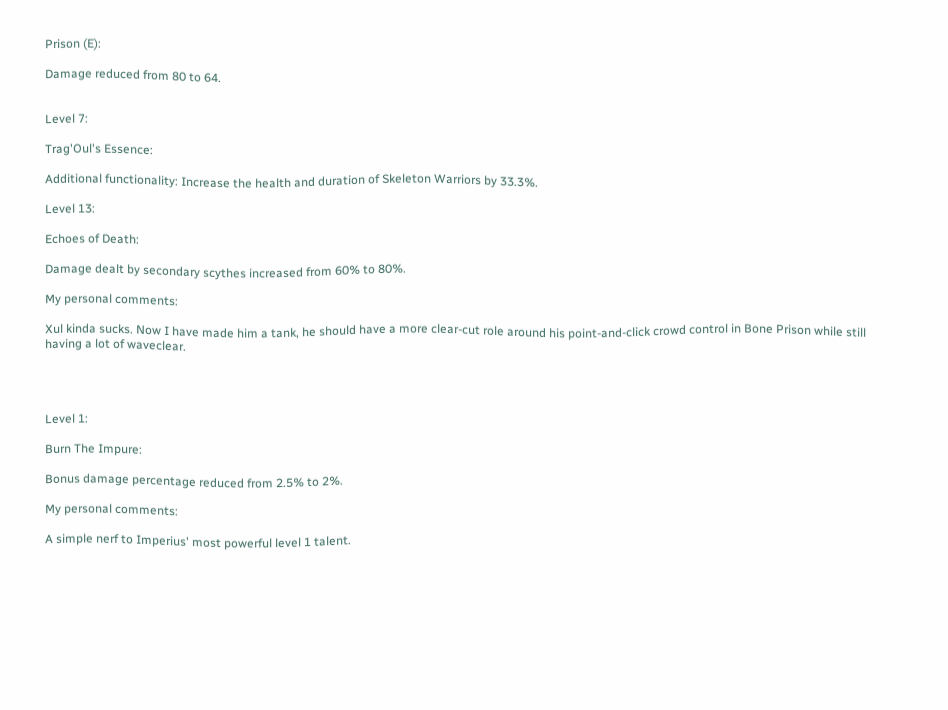Prison (E):

Damage reduced from 80 to 64.


Level 7:

Trag'Oul's Essence:

Additional functionality: Increase the health and duration of Skeleton Warriors by 33.3%.

Level 13:

Echoes of Death:

Damage dealt by secondary scythes increased from 60% to 80%.

My personal comments:

Xul kinda sucks. Now I have made him a tank, he should have a more clear-cut role around his point-and-click crowd control in Bone Prison while still having a lot of waveclear.




Level 1:

Burn The Impure:

Bonus damage percentage reduced from 2.5% to 2%.

My personal comments:

A simple nerf to Imperius' most powerful level 1 talent.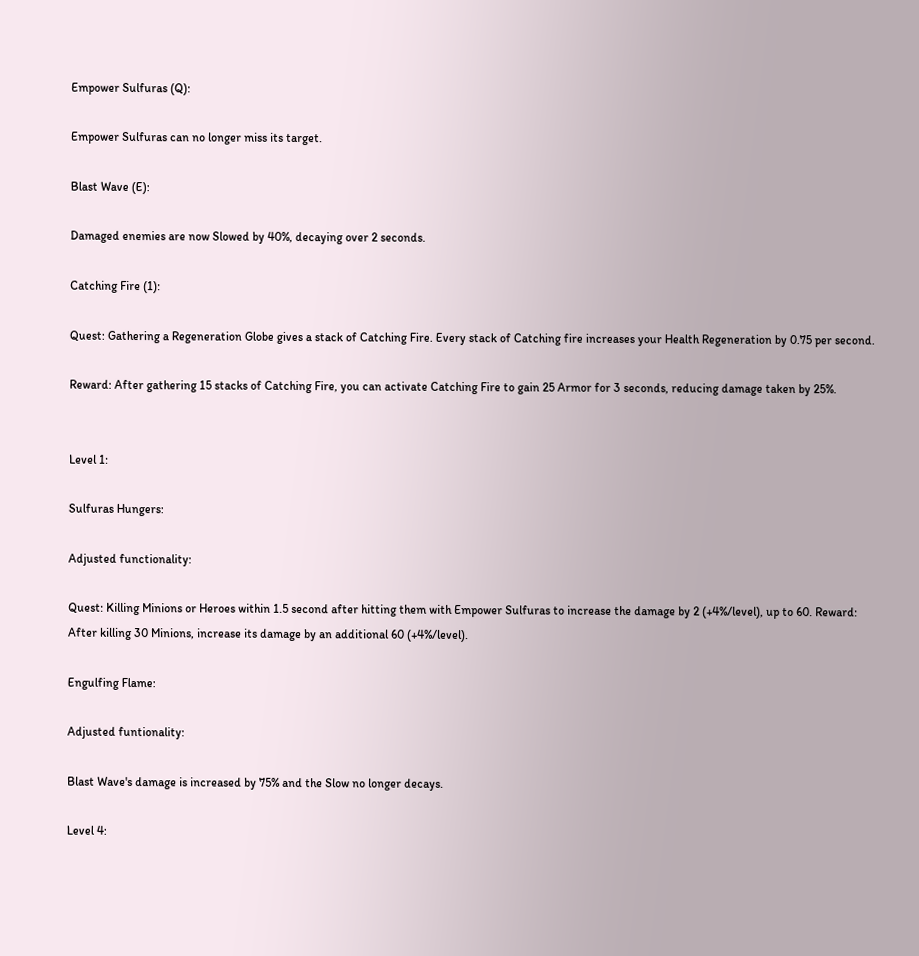Empower Sulfuras (Q):

Empower Sulfuras can no longer miss its target.

Blast Wave (E):

Damaged enemies are now Slowed by 40%, decaying over 2 seconds.

Catching Fire (1):

Quest: Gathering a Regeneration Globe gives a stack of Catching Fire. Every stack of Catching fire increases your Health Regeneration by 0.75 per second.

Reward: After gathering 15 stacks of Catching Fire, you can activate Catching Fire to gain 25 Armor for 3 seconds, reducing damage taken by 25%.


Level 1:

Sulfuras Hungers:

Adjusted functionality:

Quest: Killing Minions or Heroes within 1.5 second after hitting them with Empower Sulfuras to increase the damage by 2 (+4%/level), up to 60. Reward: After killing 30 Minions, increase its damage by an additional 60 (+4%/level).

Engulfing Flame:

Adjusted funtionality:

Blast Wave's damage is increased by 75% and the Slow no longer decays.

Level 4: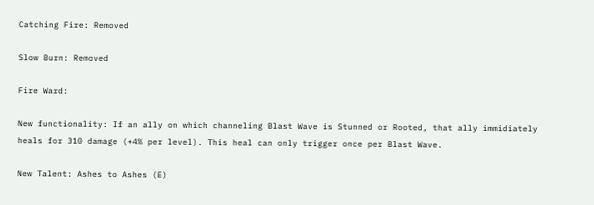Catching Fire: Removed

Slow Burn: Removed

Fire Ward:

New functionality: If an ally on which channeling Blast Wave is Stunned or Rooted, that ally immidiately heals for 310 damage (+4% per level). This heal can only trigger once per Blast Wave.

New Talent: Ashes to Ashes (E)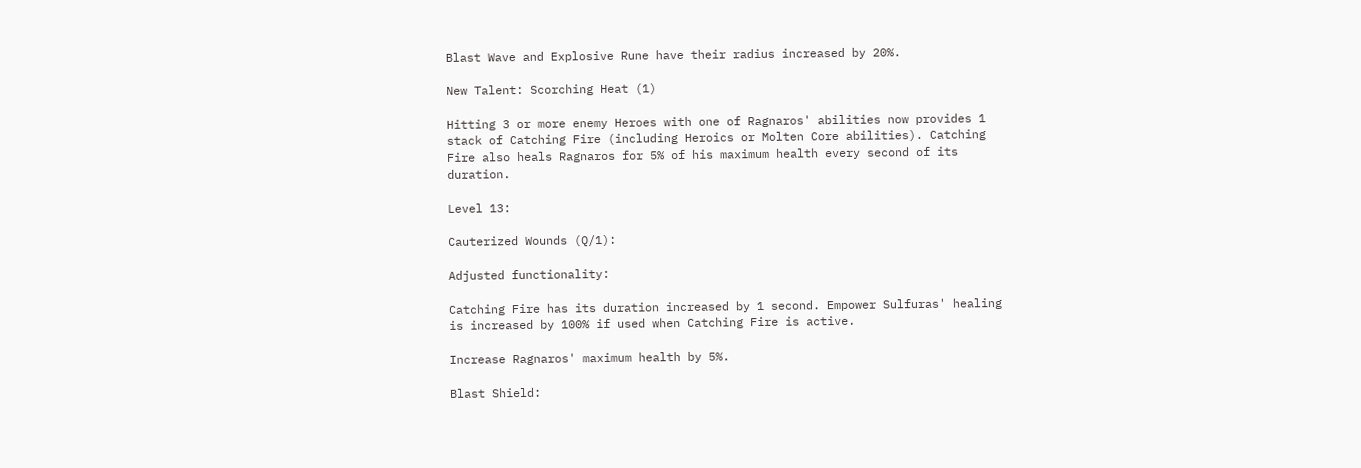Blast Wave and Explosive Rune have their radius increased by 20%.

New Talent: Scorching Heat (1)

Hitting 3 or more enemy Heroes with one of Ragnaros' abilities now provides 1 stack of Catching Fire (including Heroics or Molten Core abilities). Catching Fire also heals Ragnaros for 5% of his maximum health every second of its duration.

Level 13:

Cauterized Wounds (Q/1):

Adjusted functionality:

Catching Fire has its duration increased by 1 second. Empower Sulfuras' healing is increased by 100% if used when Catching Fire is active.

Increase Ragnaros' maximum health by 5%.

Blast Shield: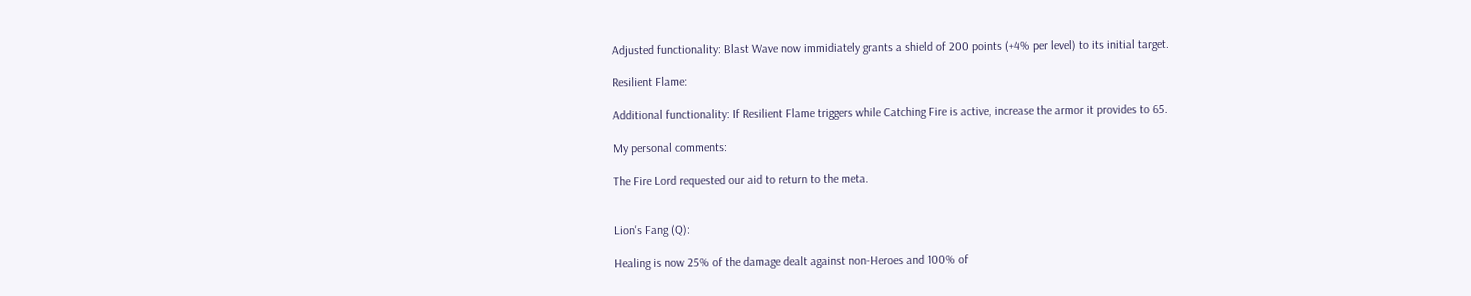Adjusted functionality: Blast Wave now immidiately grants a shield of 200 points (+4% per level) to its initial target.

Resilient Flame:

Additional functionality: If Resilient Flame triggers while Catching Fire is active, increase the armor it provides to 65.

My personal comments:

The Fire Lord requested our aid to return to the meta.


Lion's Fang (Q):

Healing is now 25% of the damage dealt against non-Heroes and 100% of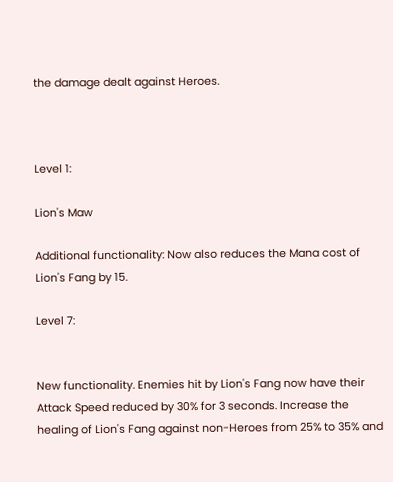the damage dealt against Heroes.



Level 1:

Lion's Maw

Additional functionality: Now also reduces the Mana cost of Lion's Fang by 15.

Level 7:


New functionality. Enemies hit by Lion's Fang now have their Attack Speed reduced by 30% for 3 seconds. Increase the healing of Lion's Fang against non-Heroes from 25% to 35% and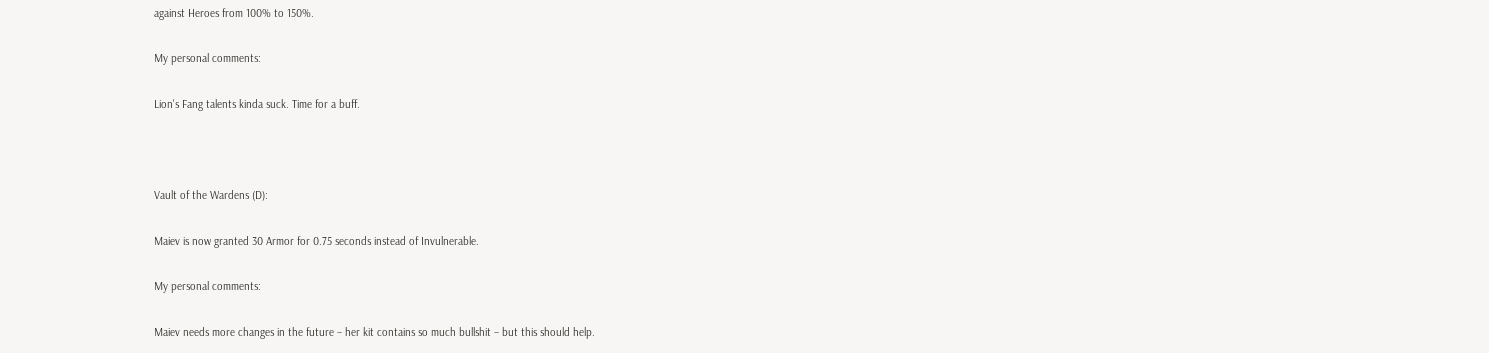against Heroes from 100% to 150%.

My personal comments:

Lion's Fang talents kinda suck. Time for a buff.



Vault of the Wardens (D):

Maiev is now granted 30 Armor for 0.75 seconds instead of Invulnerable.

My personal comments:

Maiev needs more changes in the future – her kit contains so much bullshit – but this should help.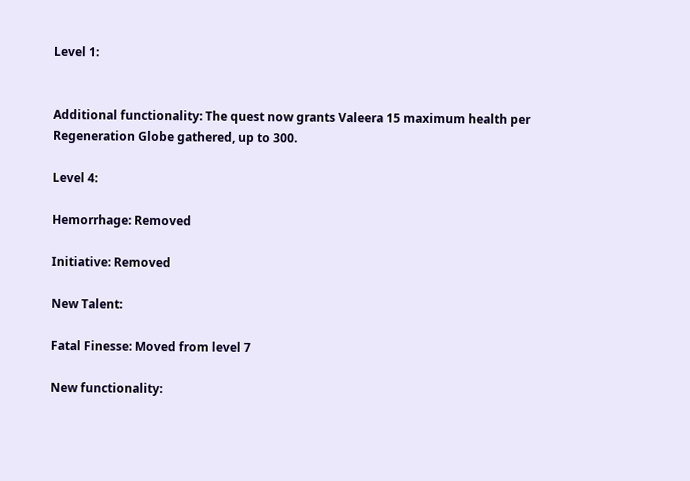Level 1:


Additional functionality: The quest now grants Valeera 15 maximum health per Regeneration Globe gathered, up to 300.

Level 4:

Hemorrhage: Removed

Initiative: Removed

New Talent:

Fatal Finesse: Moved from level 7

New functionality: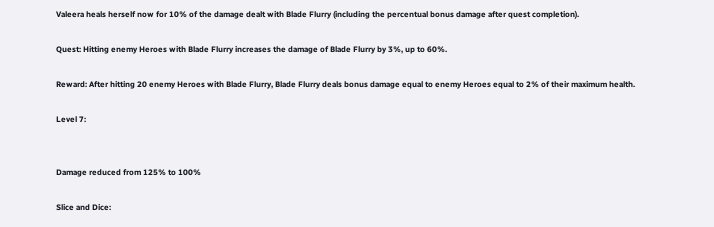Valeera heals herself now for 10% of the damage dealt with Blade Flurry (including the percentual bonus damage after quest completion).

Quest: Hitting enemy Heroes with Blade Flurry increases the damage of Blade Flurry by 3%, up to 60%.

Reward: After hitting 20 enemy Heroes with Blade Flurry, Blade Flurry deals bonus damage equal to enemy Heroes equal to 2% of their maximum health.

Level 7:


Damage reduced from 125% to 100%

Slice and Dice: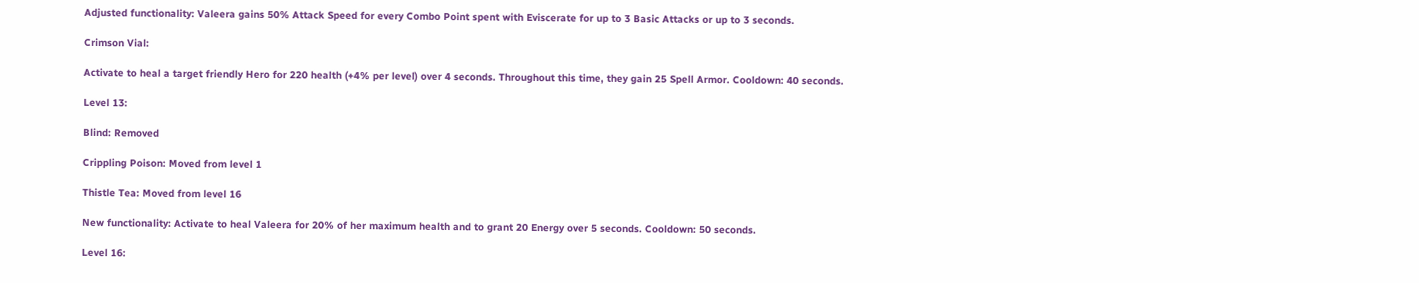Adjusted functionality: Valeera gains 50% Attack Speed for every Combo Point spent with Eviscerate for up to 3 Basic Attacks or up to 3 seconds.

Crimson Vial:

Activate to heal a target friendly Hero for 220 health (+4% per level) over 4 seconds. Throughout this time, they gain 25 Spell Armor. Cooldown: 40 seconds.

Level 13:

Blind: Removed

Crippling Poison: Moved from level 1

Thistle Tea: Moved from level 16

New functionality: Activate to heal Valeera for 20% of her maximum health and to grant 20 Energy over 5 seconds. Cooldown: 50 seconds.

Level 16: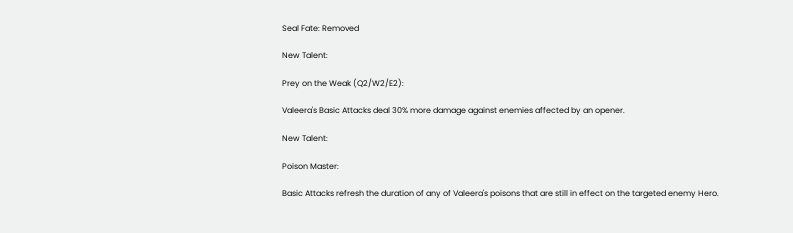Seal Fate: Removed

New Talent:

Prey on the Weak (Q2/W2/E2):

Valeera's Basic Attacks deal 30% more damage against enemies affected by an opener.

New Talent:

Poison Master:

Basic Attacks refresh the duration of any of Valeera's poisons that are still in effect on the targeted enemy Hero.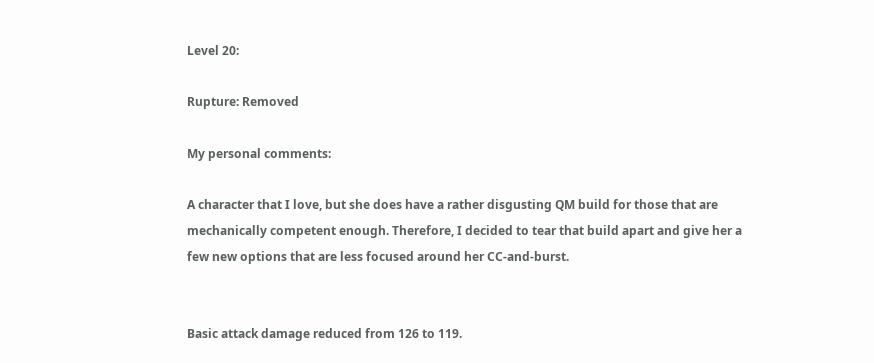Level 20:

Rupture: Removed

My personal comments:

A character that I love, but she does have a rather disgusting QM build for those that are mechanically competent enough. Therefore, I decided to tear that build apart and give her a few new options that are less focused around her CC-and-burst.


Basic attack damage reduced from 126 to 119.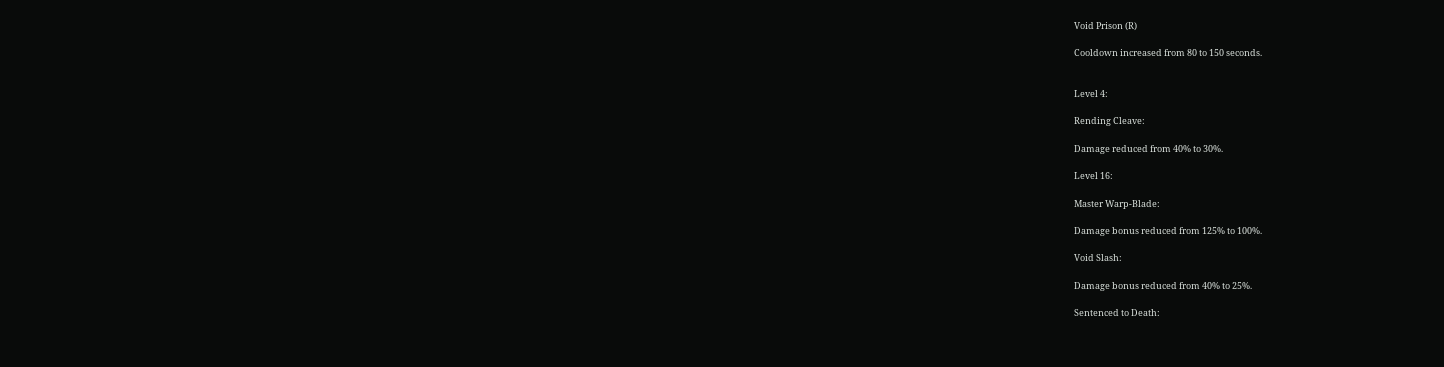Void Prison (R)

Cooldown increased from 80 to 150 seconds.


Level 4:

Rending Cleave:

Damage reduced from 40% to 30%.

Level 16:

Master Warp-Blade:

Damage bonus reduced from 125% to 100%.

Void Slash:

Damage bonus reduced from 40% to 25%.

Sentenced to Death: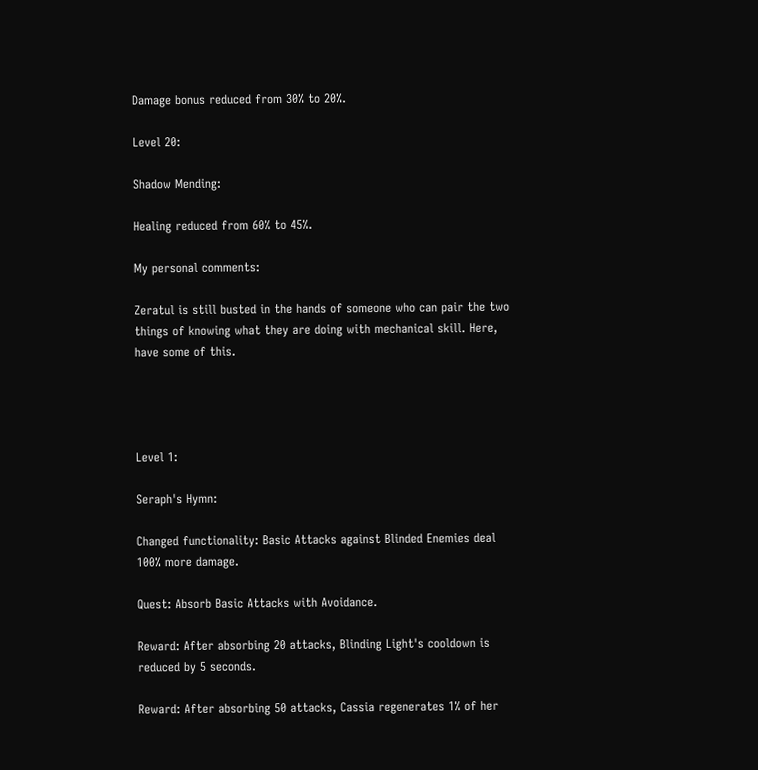Damage bonus reduced from 30% to 20%.

Level 20:

Shadow Mending:

Healing reduced from 60% to 45%.

My personal comments:

Zeratul is still busted in the hands of someone who can pair the two things of knowing what they are doing with mechanical skill. Here, have some of this.




Level 1:

Seraph's Hymn:

Changed functionality: Basic Attacks against Blinded Enemies deal 100% more damage.

Quest: Absorb Basic Attacks with Avoidance.

Reward: After absorbing 20 attacks, Blinding Light's cooldown is reduced by 5 seconds.

Reward: After absorbing 50 attacks, Cassia regenerates 1% of her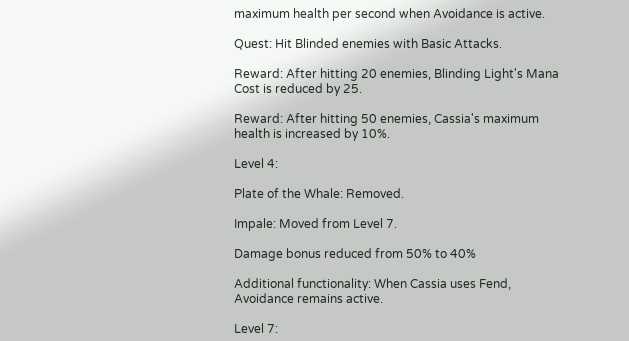maximum health per second when Avoidance is active.

Quest: Hit Blinded enemies with Basic Attacks.

Reward: After hitting 20 enemies, Blinding Light's Mana Cost is reduced by 25.

Reward: After hitting 50 enemies, Cassia's maximum health is increased by 10%.

Level 4:

Plate of the Whale: Removed.

Impale: Moved from Level 7.

Damage bonus reduced from 50% to 40%

Additional functionality: When Cassia uses Fend, Avoidance remains active.

Level 7: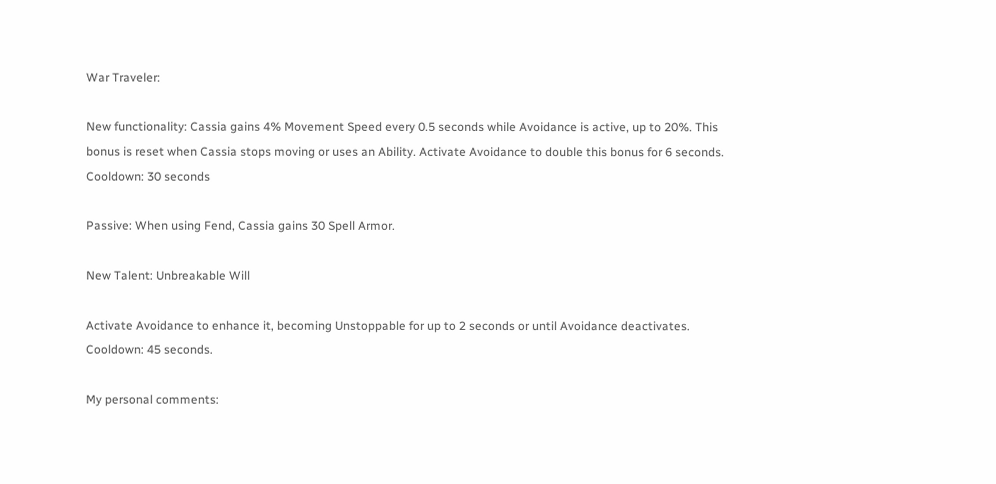War Traveler:

New functionality: Cassia gains 4% Movement Speed every 0.5 seconds while Avoidance is active, up to 20%. This bonus is reset when Cassia stops moving or uses an Ability. Activate Avoidance to double this bonus for 6 seconds. Cooldown: 30 seconds

Passive: When using Fend, Cassia gains 30 Spell Armor.

New Talent: Unbreakable Will

Activate Avoidance to enhance it, becoming Unstoppable for up to 2 seconds or until Avoidance deactivates. Cooldown: 45 seconds.

My personal comments: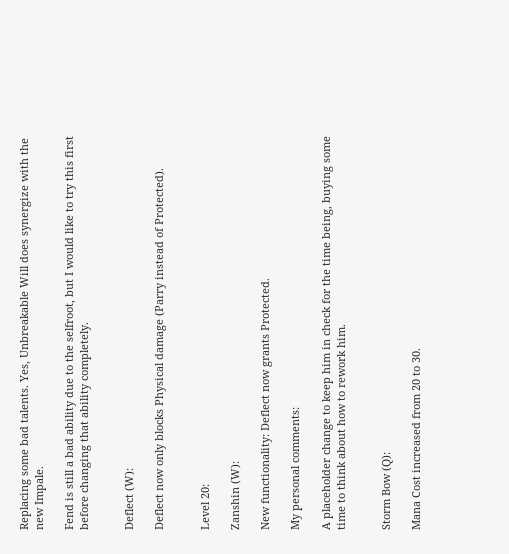Replacing some bad talents. Yes, Unbreakable Will does synergize with the new Impale.

Fend is still a bad ability due to the selfroot, but I would like to try this first before changing that ability completely.


Deflect (W):

Deflect now only blocks Physical damage (Parry instead of Protected).


Level 20:

Zanshin (W):

New functionality: Deflect now grants Protected.

My personal comments:

A placeholder change to keep him in check for the time being, buying some time to think about how to rework him.


Storm Bow (Q):

Mana Cost increased from 20 to 30.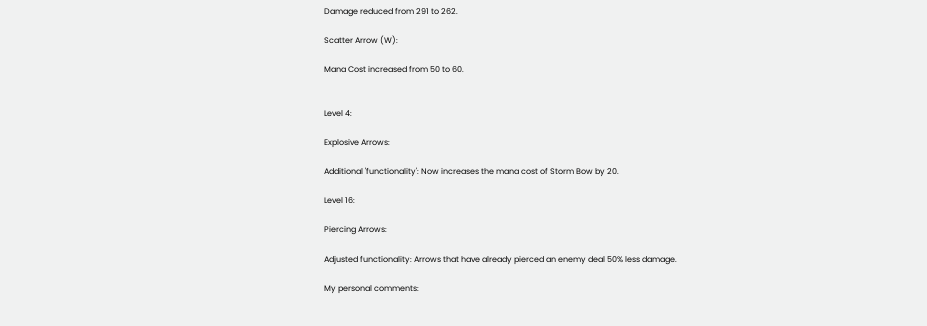Damage reduced from 291 to 262.

Scatter Arrow (W):

Mana Cost increased from 50 to 60.


Level 4:

Explosive Arrows:

Additional 'functionality': Now increases the mana cost of Storm Bow by 20.

Level 16:

Piercing Arrows:

Adjusted functionality: Arrows that have already pierced an enemy deal 50% less damage.

My personal comments: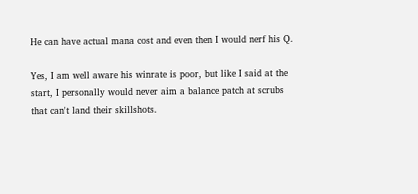He can have actual mana cost and even then I would nerf his Q.

Yes, I am well aware his winrate is poor, but like I said at the start, I personally would never aim a balance patch at scrubs that can't land their skillshots.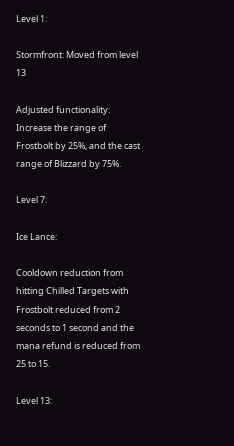Level 1:

Stormfront: Moved from level 13

Adjusted functionality: Increase the range of Frostbolt by 25%, and the cast range of Blizzard by 75%.

Level 7:

Ice Lance:

Cooldown reduction from hitting Chilled Targets with Frostbolt reduced from 2 seconds to 1 second and the mana refund is reduced from 25 to 15.

Level 13: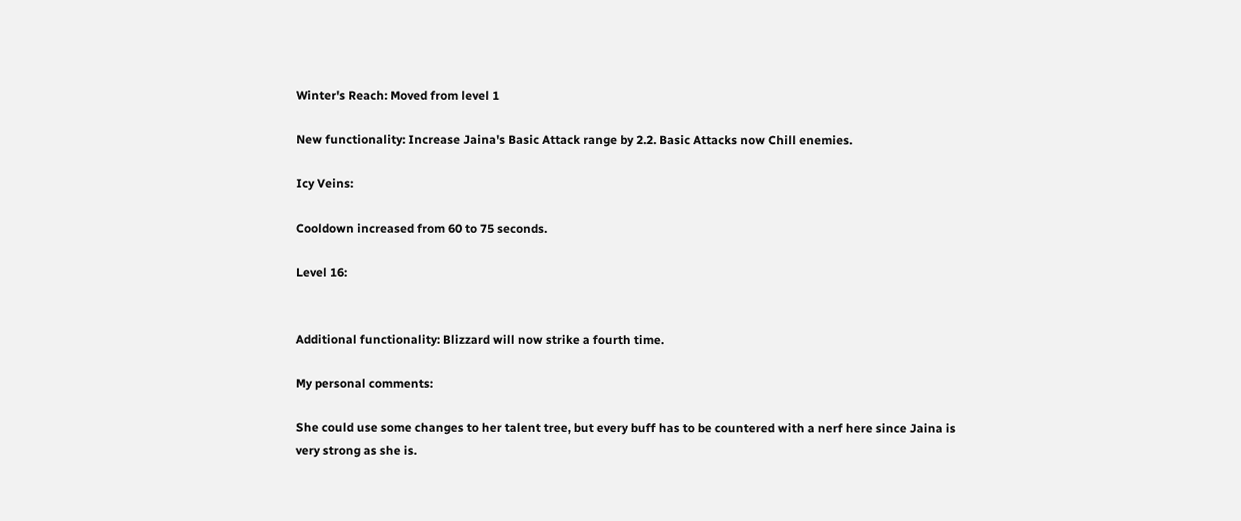Winter's Reach: Moved from level 1

New functionality: Increase Jaina's Basic Attack range by 2.2. Basic Attacks now Chill enemies.

Icy Veins:

Cooldown increased from 60 to 75 seconds.

Level 16:


Additional functionality: Blizzard will now strike a fourth time.

My personal comments:

She could use some changes to her talent tree, but every buff has to be countered with a nerf here since Jaina is very strong as she is.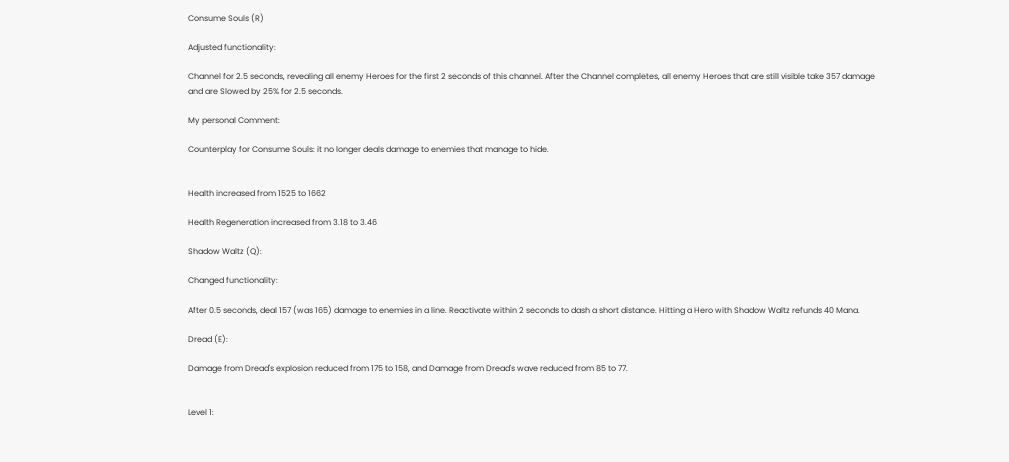Consume Souls (R)

Adjusted functionality:

Channel for 2.5 seconds, revealing all enemy Heroes for the first 2 seconds of this channel. After the Channel completes, all enemy Heroes that are still visible take 357 damage and are Slowed by 25% for 2.5 seconds.

My personal Comment:

Counterplay for Consume Souls: it no longer deals damage to enemies that manage to hide.


Health increased from 1525 to 1662

Health Regeneration increased from 3.18 to 3.46

Shadow Waltz (Q):

Changed functionality:

After 0.5 seconds, deal 157 (was 165) damage to enemies in a line. Reactivate within 2 seconds to dash a short distance. Hitting a Hero with Shadow Waltz refunds 40 Mana.

Dread (E):

Damage from Dread's explosion reduced from 175 to 158, and Damage from Dread's wave reduced from 85 to 77.


Level 1: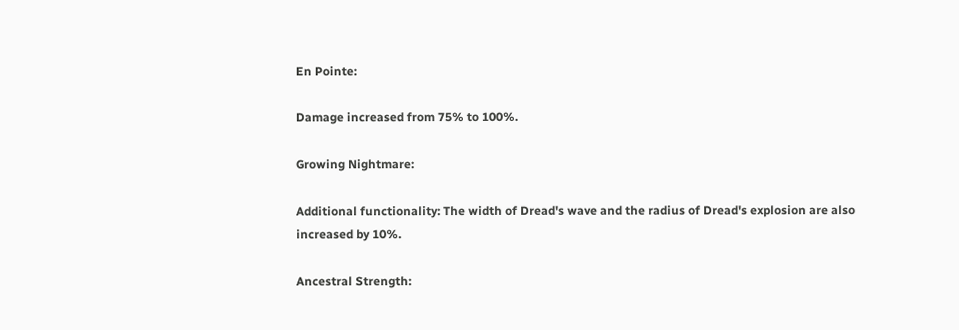En Pointe:

Damage increased from 75% to 100%.

Growing Nightmare:

Additional functionality: The width of Dread's wave and the radius of Dread's explosion are also increased by 10%.

Ancestral Strength: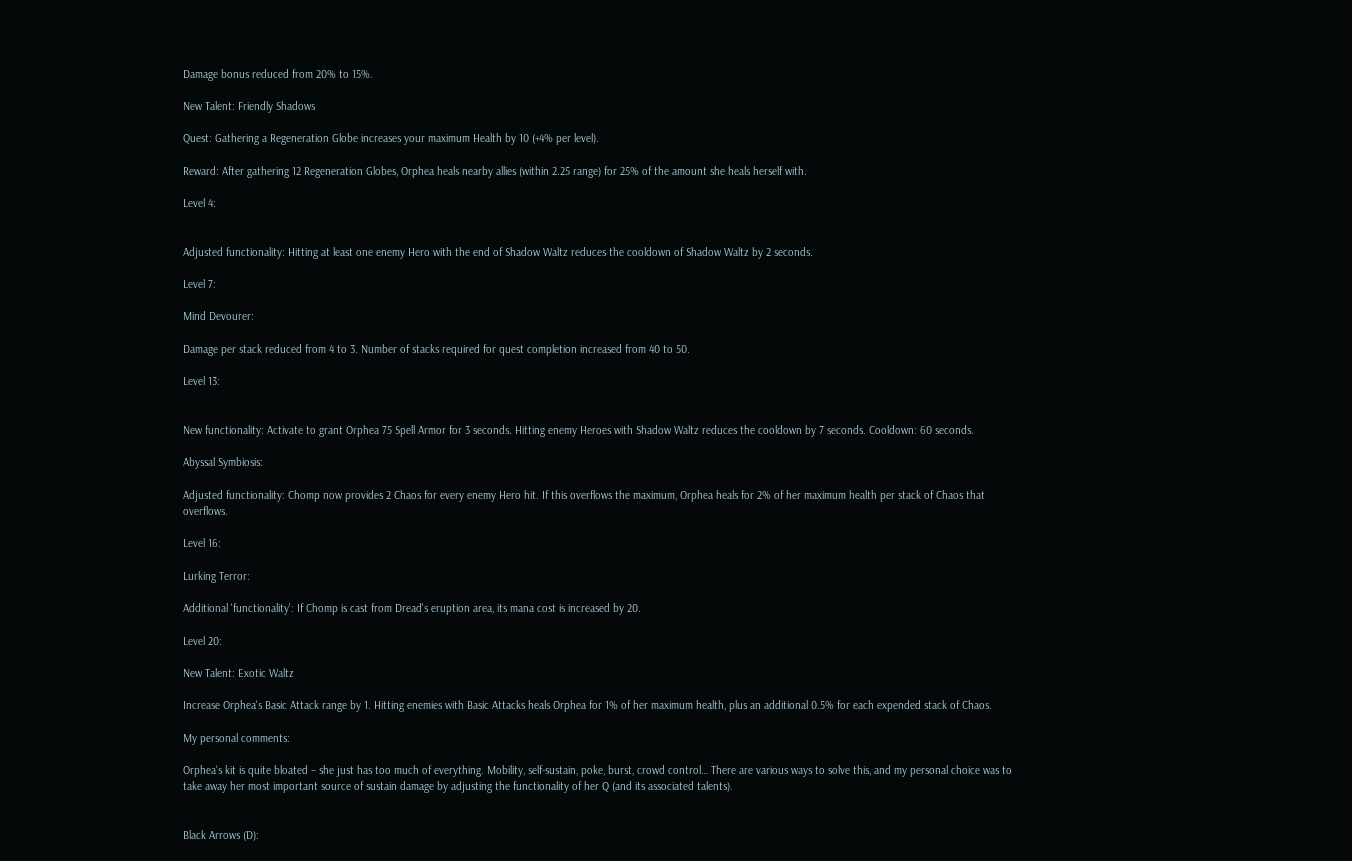Damage bonus reduced from 20% to 15%.

New Talent: Friendly Shadows

Quest: Gathering a Regeneration Globe increases your maximum Health by 10 (+4% per level).

Reward: After gathering 12 Regeneration Globes, Orphea heals nearby allies (within 2.25 range) for 25% of the amount she heals herself with.

Level 4:


Adjusted functionality: Hitting at least one enemy Hero with the end of Shadow Waltz reduces the cooldown of Shadow Waltz by 2 seconds.

Level 7:

Mind Devourer:

Damage per stack reduced from 4 to 3. Number of stacks required for quest completion increased from 40 to 50.

Level 13:


New functionality: Activate to grant Orphea 75 Spell Armor for 3 seconds. Hitting enemy Heroes with Shadow Waltz reduces the cooldown by 7 seconds. Cooldown: 60 seconds.

Abyssal Symbiosis:

Adjusted functionality: Chomp now provides 2 Chaos for every enemy Hero hit. If this overflows the maximum, Orphea heals for 2% of her maximum health per stack of Chaos that overflows.

Level 16:

Lurking Terror:

Additional 'functionality': If Chomp is cast from Dread's eruption area, its mana cost is increased by 20.

Level 20:

New Talent: Exotic Waltz

Increase Orphea's Basic Attack range by 1. Hitting enemies with Basic Attacks heals Orphea for 1% of her maximum health, plus an additional 0.5% for each expended stack of Chaos.

My personal comments:

Orphea's kit is quite bloated – she just has too much of everything. Mobility, self-sustain, poke, burst, crowd control… There are various ways to solve this, and my personal choice was to take away her most important source of sustain damage by adjusting the functionality of her Q (and its associated talents).


Black Arrows (D):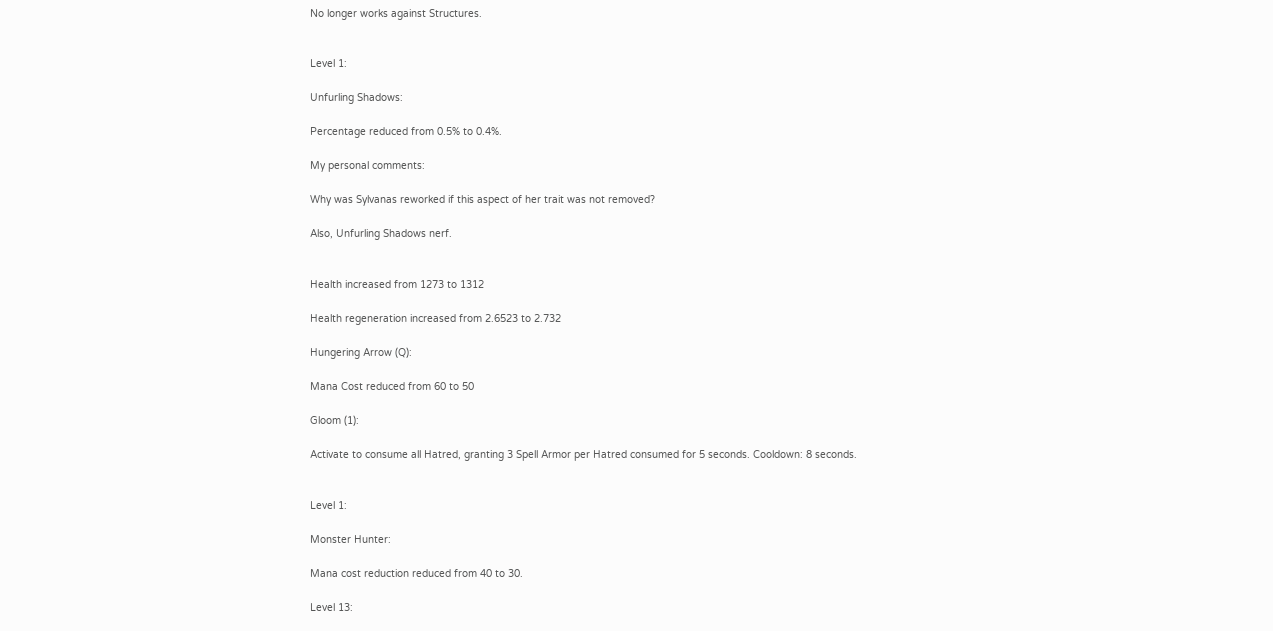No longer works against Structures.


Level 1:

Unfurling Shadows:

Percentage reduced from 0.5% to 0.4%.

My personal comments:

Why was Sylvanas reworked if this aspect of her trait was not removed?

Also, Unfurling Shadows nerf.


Health increased from 1273 to 1312

Health regeneration increased from 2.6523 to 2.732

Hungering Arrow (Q):

Mana Cost reduced from 60 to 50

Gloom (1):

Activate to consume all Hatred, granting 3 Spell Armor per Hatred consumed for 5 seconds. Cooldown: 8 seconds.


Level 1:

Monster Hunter:

Mana cost reduction reduced from 40 to 30.

Level 13: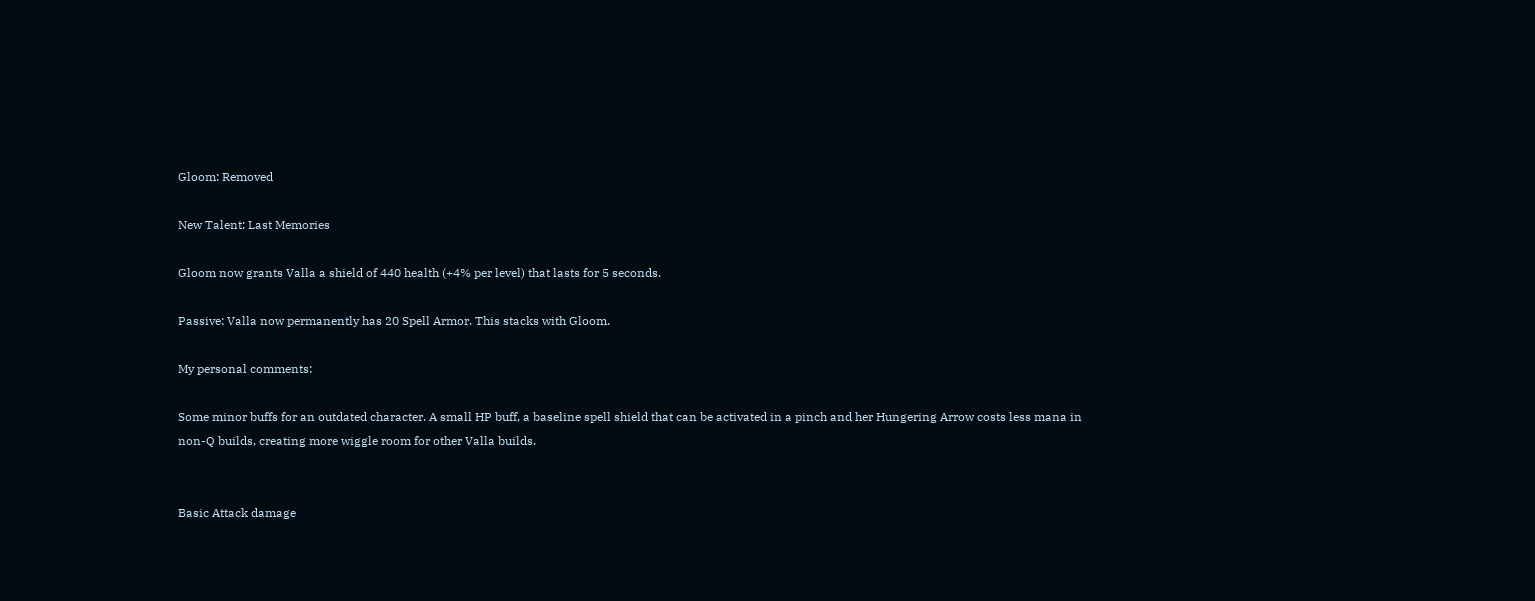Gloom: Removed

New Talent: Last Memories

Gloom now grants Valla a shield of 440 health (+4% per level) that lasts for 5 seconds.

Passive: Valla now permanently has 20 Spell Armor. This stacks with Gloom.

My personal comments:

Some minor buffs for an outdated character. A small HP buff, a baseline spell shield that can be activated in a pinch and her Hungering Arrow costs less mana in non-Q builds, creating more wiggle room for other Valla builds.


Basic Attack damage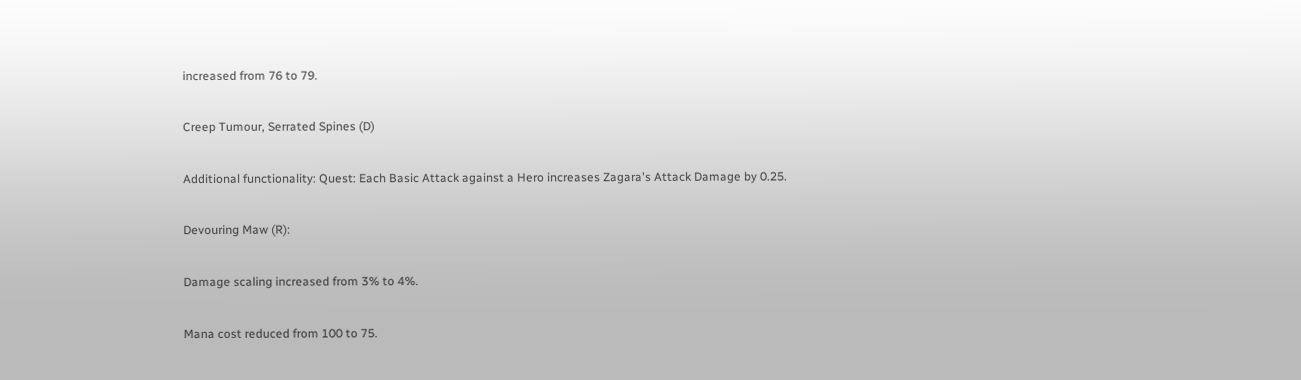increased from 76 to 79.

Creep Tumour, Serrated Spines (D)

Additional functionality: Quest: Each Basic Attack against a Hero increases Zagara's Attack Damage by 0.25.

Devouring Maw (R):

Damage scaling increased from 3% to 4%.

Mana cost reduced from 100 to 75.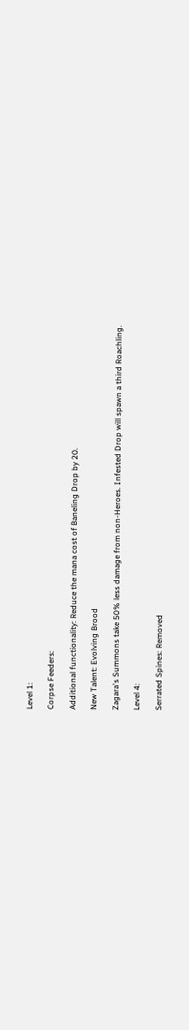Level 1:

Corpse Feeders:

Additional functionality: Reduce the mana cost of Baneling Drop by 20.

New Talent: Evolving Brood

Zagara's Summons take 50% less damage from non-Heroes. Infested Drop will spawn a third Roachling.

Level 4:

Serrated Spines: Removed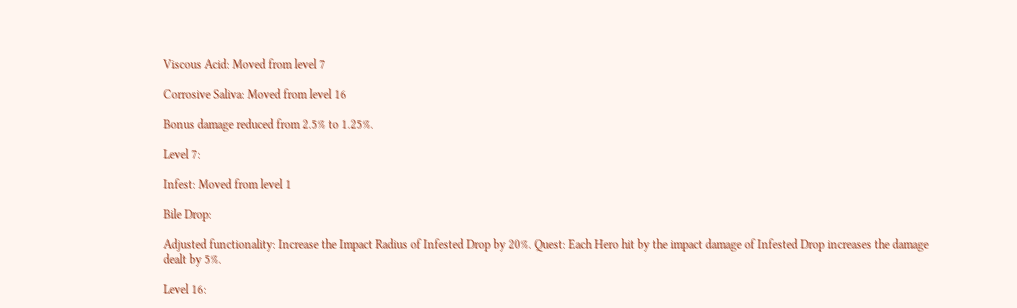Viscous Acid: Moved from level 7

Corrosive Saliva: Moved from level 16

Bonus damage reduced from 2.5% to 1.25%.

Level 7:

Infest: Moved from level 1

Bile Drop:

Adjusted functionality: Increase the Impact Radius of Infested Drop by 20%. Quest: Each Hero hit by the impact damage of Infested Drop increases the damage dealt by 5%.

Level 16: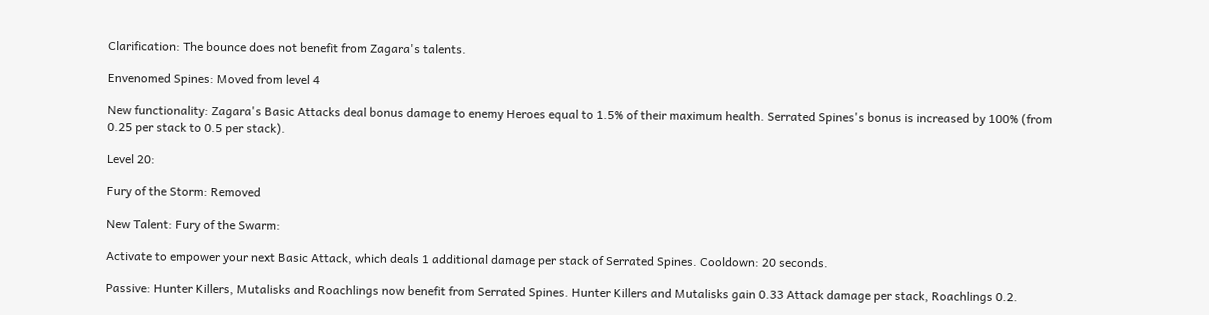Clarification: The bounce does not benefit from Zagara's talents.

Envenomed Spines: Moved from level 4

New functionality: Zagara's Basic Attacks deal bonus damage to enemy Heroes equal to 1.5% of their maximum health. Serrated Spines's bonus is increased by 100% (from 0.25 per stack to 0.5 per stack).

Level 20:

Fury of the Storm: Removed

New Talent: Fury of the Swarm:

Activate to empower your next Basic Attack, which deals 1 additional damage per stack of Serrated Spines. Cooldown: 20 seconds.

Passive: Hunter Killers, Mutalisks and Roachlings now benefit from Serrated Spines. Hunter Killers and Mutalisks gain 0.33 Attack damage per stack, Roachlings 0.2.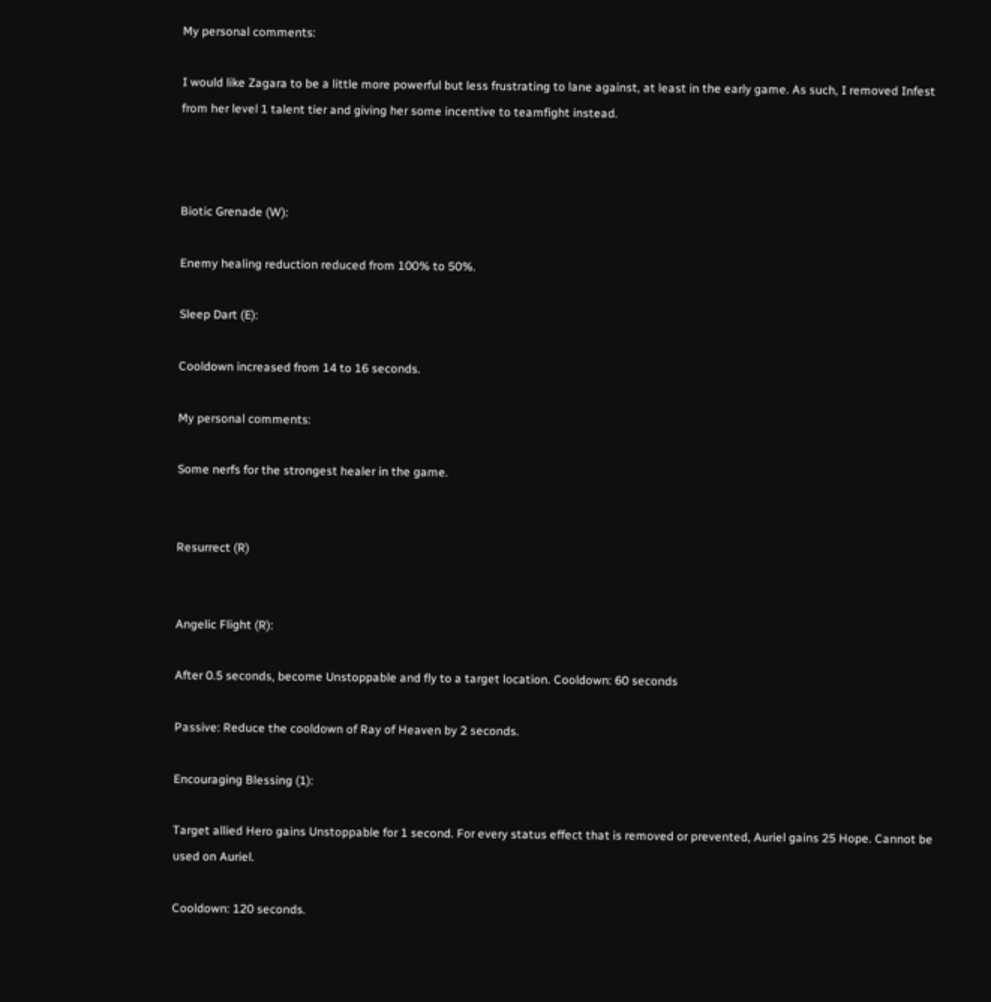My personal comments:

I would like Zagara to be a little more powerful but less frustrating to lane against, at least in the early game. As such, I removed Infest from her level 1 talent tier and giving her some incentive to teamfight instead.



Biotic Grenade (W):

Enemy healing reduction reduced from 100% to 50%.

Sleep Dart (E):

Cooldown increased from 14 to 16 seconds.

My personal comments:

Some nerfs for the strongest healer in the game.


Resurrect (R)


Angelic Flight (R):

After 0.5 seconds, become Unstoppable and fly to a target location. Cooldown: 60 seconds

Passive: Reduce the cooldown of Ray of Heaven by 2 seconds.

Encouraging Blessing (1):

Target allied Hero gains Unstoppable for 1 second. For every status effect that is removed or prevented, Auriel gains 25 Hope. Cannot be used on Auriel.

Cooldown: 120 seconds.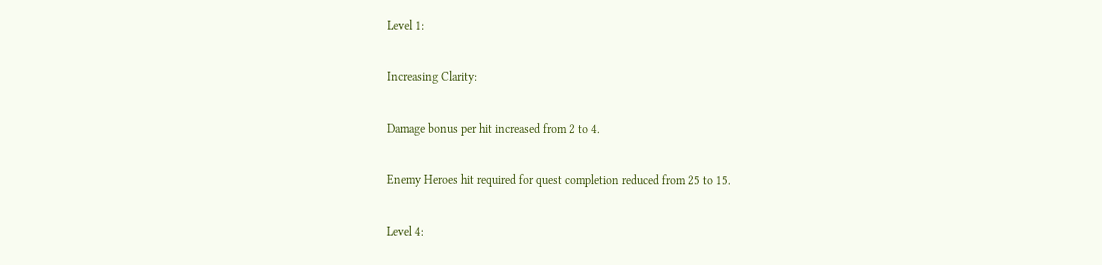Level 1:

Increasing Clarity:

Damage bonus per hit increased from 2 to 4.

Enemy Heroes hit required for quest completion reduced from 25 to 15.

Level 4: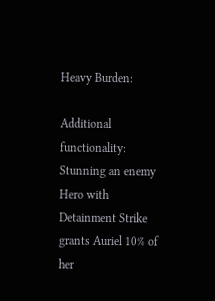Heavy Burden:

Additional functionality: Stunning an enemy Hero with Detainment Strike grants Auriel 10% of her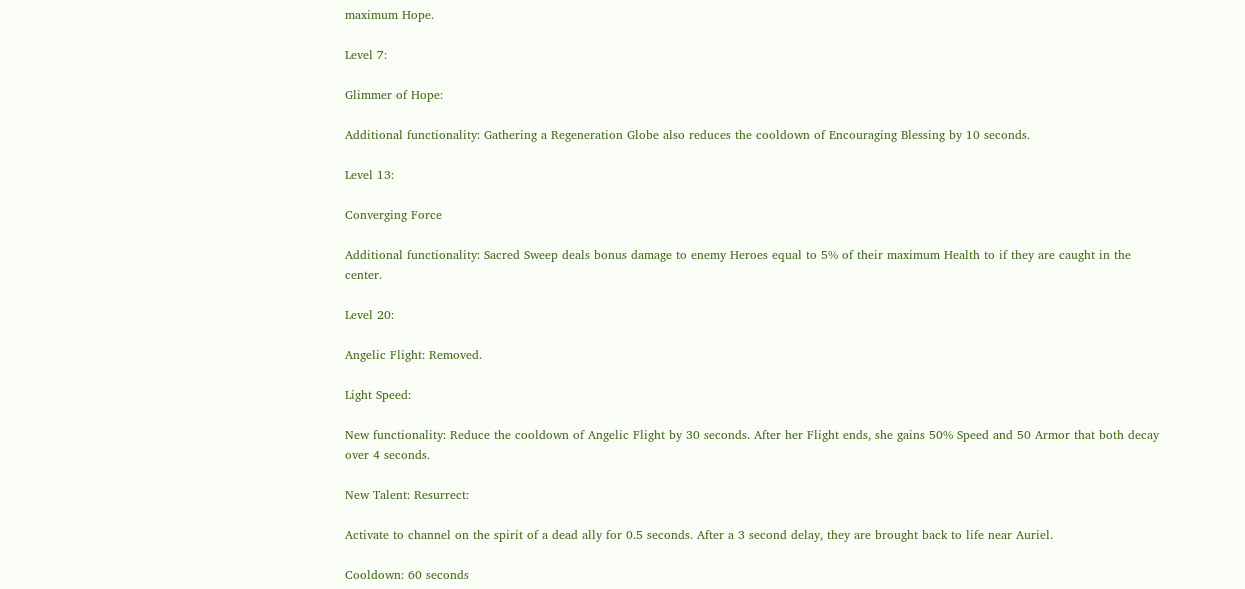maximum Hope.

Level 7:

Glimmer of Hope:

Additional functionality: Gathering a Regeneration Globe also reduces the cooldown of Encouraging Blessing by 10 seconds.

Level 13:

Converging Force

Additional functionality: Sacred Sweep deals bonus damage to enemy Heroes equal to 5% of their maximum Health to if they are caught in the center.

Level 20:

Angelic Flight: Removed.

Light Speed:

New functionality: Reduce the cooldown of Angelic Flight by 30 seconds. After her Flight ends, she gains 50% Speed and 50 Armor that both decay over 4 seconds.

New Talent: Resurrect:

Activate to channel on the spirit of a dead ally for 0.5 seconds. After a 3 second delay, they are brought back to life near Auriel.

Cooldown: 60 seconds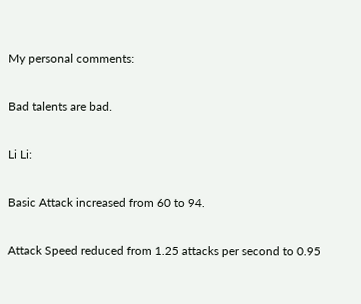My personal comments:

Bad talents are bad.

Li Li:

Basic Attack increased from 60 to 94.

Attack Speed reduced from 1.25 attacks per second to 0.95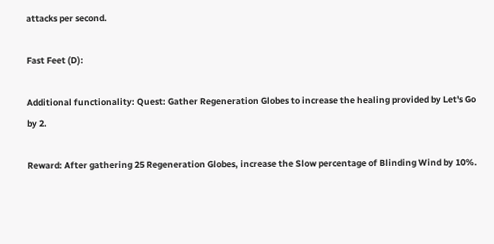attacks per second.

Fast Feet (D):

Additional functionality: Quest: Gather Regeneration Globes to increase the healing provided by Let's Go by 2.

Reward: After gathering 25 Regeneration Globes, increase the Slow percentage of Blinding Wind by 10%.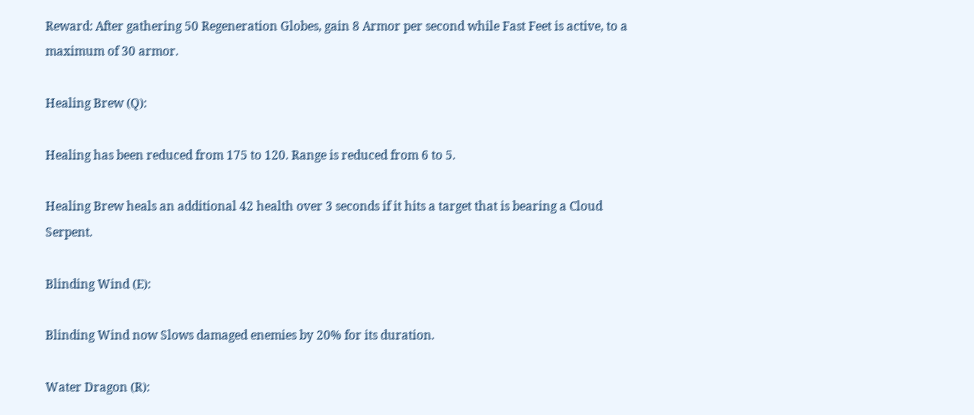Reward: After gathering 50 Regeneration Globes, gain 8 Armor per second while Fast Feet is active, to a maximum of 30 armor.

Healing Brew (Q):

Healing has been reduced from 175 to 120. Range is reduced from 6 to 5.

Healing Brew heals an additional 42 health over 3 seconds if it hits a target that is bearing a Cloud Serpent.

Blinding Wind (E):

Blinding Wind now Slows damaged enemies by 20% for its duration.

Water Dragon (R):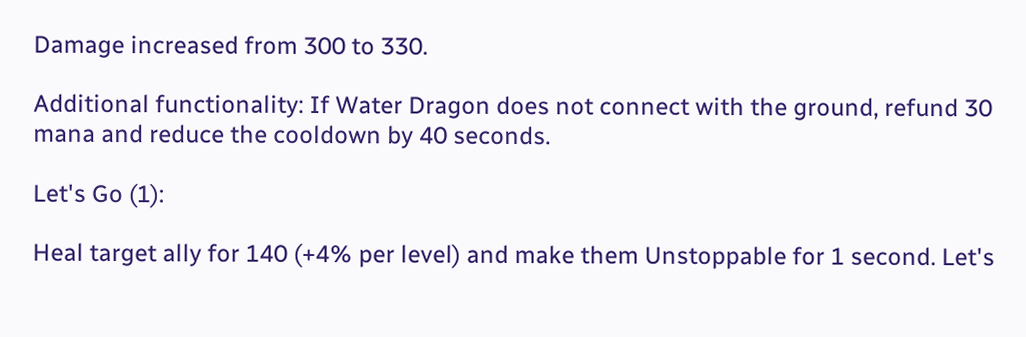Damage increased from 300 to 330.

Additional functionality: If Water Dragon does not connect with the ground, refund 30 mana and reduce the cooldown by 40 seconds.

Let's Go (1):

Heal target ally for 140 (+4% per level) and make them Unstoppable for 1 second. Let's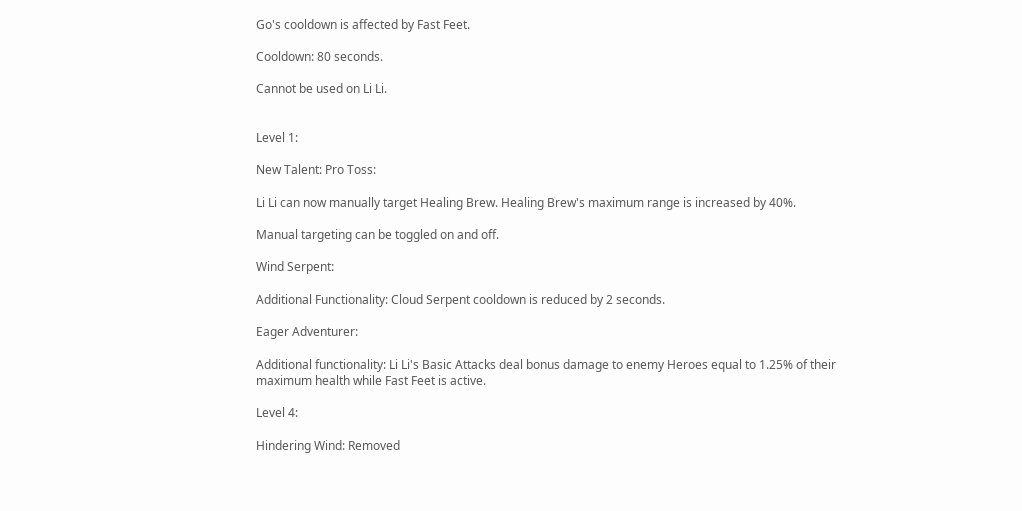Go's cooldown is affected by Fast Feet.

Cooldown: 80 seconds.

Cannot be used on Li Li.


Level 1:

New Talent: Pro Toss:

Li Li can now manually target Healing Brew. Healing Brew's maximum range is increased by 40%.

Manual targeting can be toggled on and off.

Wind Serpent:

Additional Functionality: Cloud Serpent cooldown is reduced by 2 seconds.

Eager Adventurer:

Additional functionality: Li Li's Basic Attacks deal bonus damage to enemy Heroes equal to 1.25% of their maximum health while Fast Feet is active.

Level 4:

Hindering Wind: Removed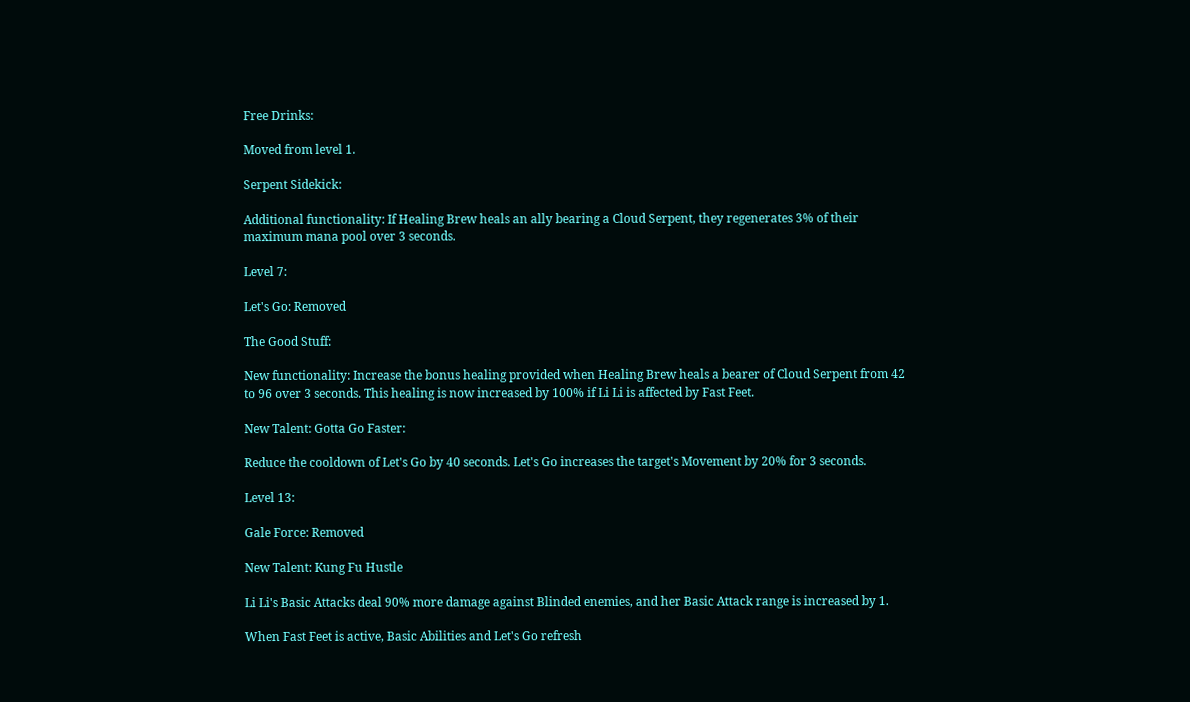Free Drinks:

Moved from level 1.

Serpent Sidekick:

Additional functionality: If Healing Brew heals an ally bearing a Cloud Serpent, they regenerates 3% of their maximum mana pool over 3 seconds.

Level 7:

Let's Go: Removed

The Good Stuff:

New functionality: Increase the bonus healing provided when Healing Brew heals a bearer of Cloud Serpent from 42 to 96 over 3 seconds. This healing is now increased by 100% if Li Li is affected by Fast Feet.

New Talent: Gotta Go Faster:

Reduce the cooldown of Let's Go by 40 seconds. Let's Go increases the target's Movement by 20% for 3 seconds.

Level 13:

Gale Force: Removed

New Talent: Kung Fu Hustle

Li Li's Basic Attacks deal 90% more damage against Blinded enemies, and her Basic Attack range is increased by 1.

When Fast Feet is active, Basic Abilities and Let's Go refresh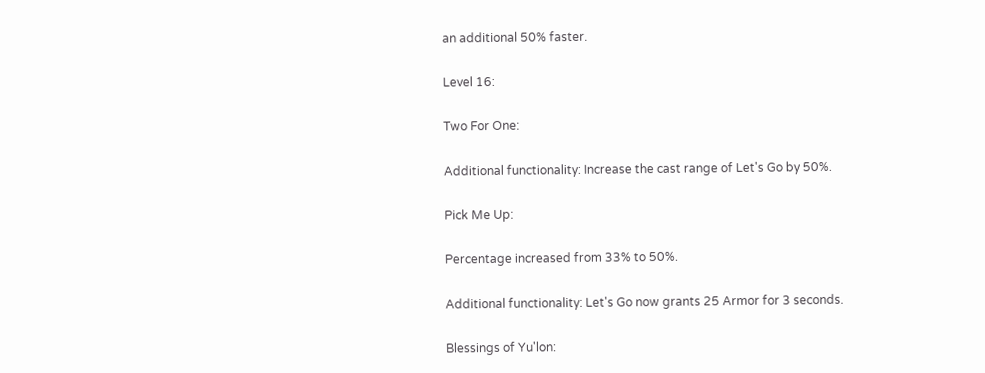an additional 50% faster.

Level 16:

Two For One:

Additional functionality: Increase the cast range of Let's Go by 50%.

Pick Me Up:

Percentage increased from 33% to 50%.

Additional functionality: Let's Go now grants 25 Armor for 3 seconds.

Blessings of Yu'lon: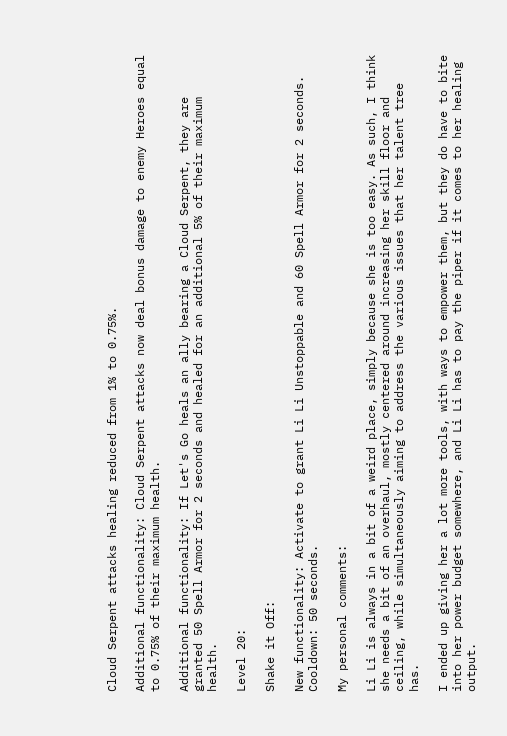Cloud Serpent attacks healing reduced from 1% to 0.75%.

Additional functionality: Cloud Serpent attacks now deal bonus damage to enemy Heroes equal to 0.75% of their maximum health.

Additional functionality: If Let's Go heals an ally bearing a Cloud Serpent, they are granted 50 Spell Armor for 2 seconds and healed for an additional 5% of their maximum health.

Level 20:

Shake it Off:

New functionality: Activate to grant Li Li Unstoppable and 60 Spell Armor for 2 seconds. Cooldown: 50 seconds.

My personal comments:

Li Li is always in a bit of a weird place, simply because she is too easy. As such, I think she needs a bit of an overhaul, mostly centered around increasing her skill floor and ceiling, while simultaneously aiming to address the various issues that her talent tree has.

I ended up giving her a lot more tools, with ways to empower them, but they do have to bite into her power budget somewhere, and Li Li has to pay the piper if it comes to her healing output.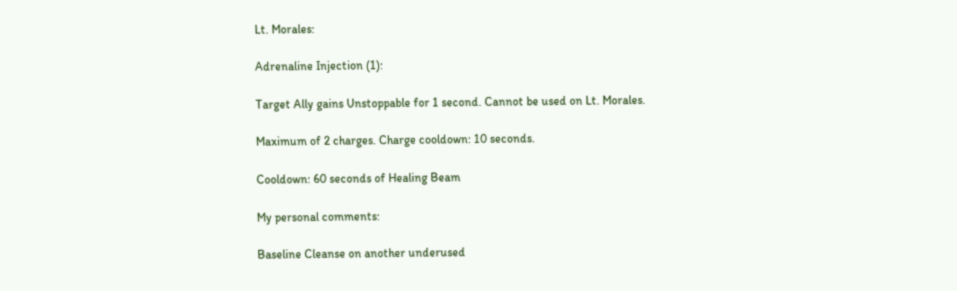Lt. Morales:

Adrenaline Injection (1):

Target Ally gains Unstoppable for 1 second. Cannot be used on Lt. Morales.

Maximum of 2 charges. Charge cooldown: 10 seconds.

Cooldown: 60 seconds of Healing Beam

My personal comments:

Baseline Cleanse on another underused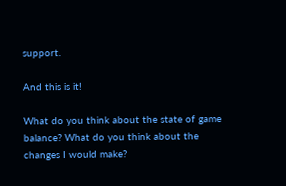support.

And this is it!

What do you think about the state of game balance? What do you think about the changes I would make?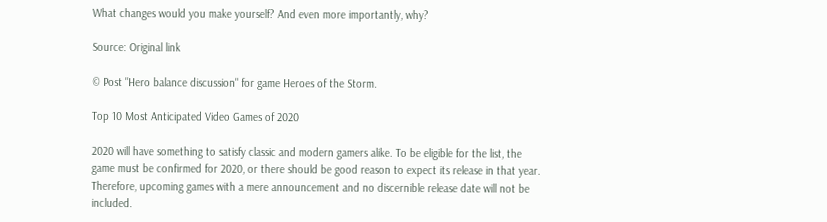What changes would you make yourself? And even more importantly, why?

Source: Original link

© Post "Hero balance discussion" for game Heroes of the Storm.

Top 10 Most Anticipated Video Games of 2020

2020 will have something to satisfy classic and modern gamers alike. To be eligible for the list, the game must be confirmed for 2020, or there should be good reason to expect its release in that year. Therefore, upcoming games with a mere announcement and no discernible release date will not be included.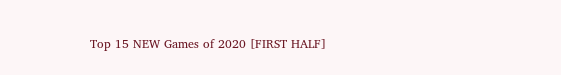Top 15 NEW Games of 2020 [FIRST HALF]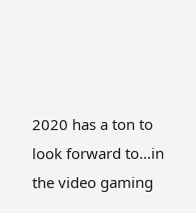2020 has a ton to look forward to...in the video gaming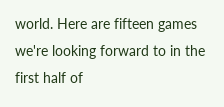world. Here are fifteen games we're looking forward to in the first half of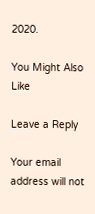2020.

You Might Also Like

Leave a Reply

Your email address will not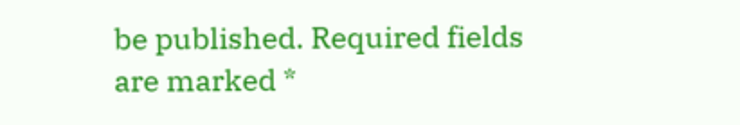be published. Required fields are marked *